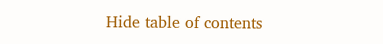Hide table of contents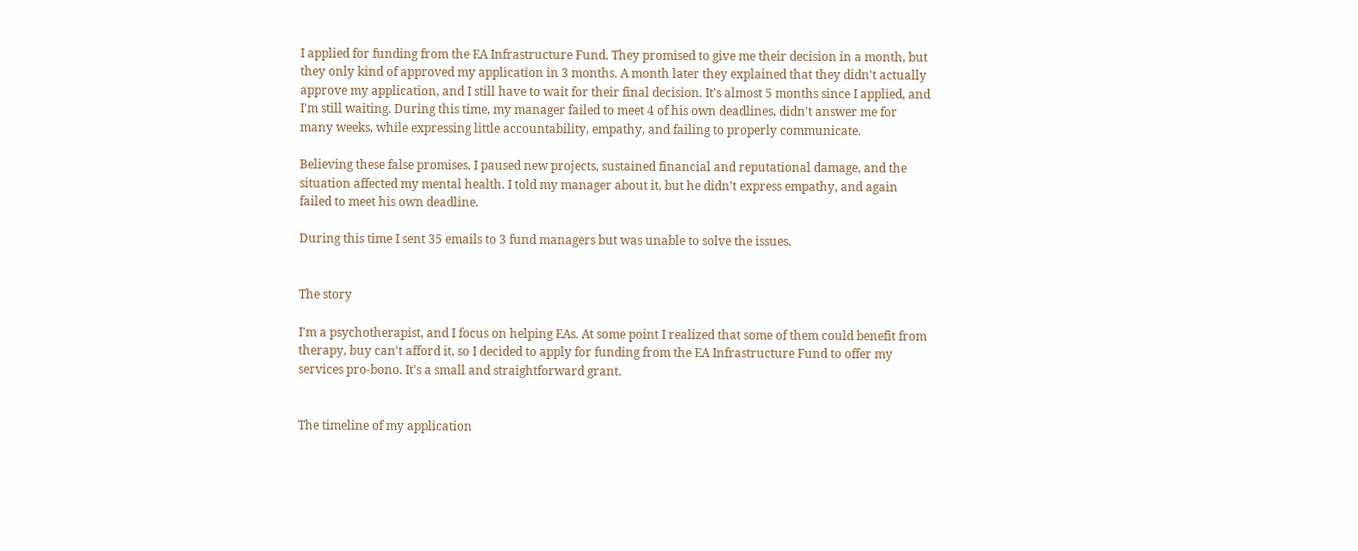I applied for funding from the EA Infrastructure Fund. They promised to give me their decision in a month, but they only kind of approved my application in 3 months. A month later they explained that they didn't actually approve my application, and I still have to wait for their final decision. It's almost 5 months since I applied, and I'm still waiting. During this time, my manager failed to meet 4 of his own deadlines, didn't answer me for many weeks, while expressing little accountability, empathy, and failing to properly communicate.

Believing these false promises, I paused new projects, sustained financial and reputational damage, and the situation affected my mental health. I told my manager about it, but he didn't express empathy, and again failed to meet his own deadline.

During this time I sent 35 emails to 3 fund managers but was unable to solve the issues.


The story

I'm a psychotherapist, and I focus on helping EAs. At some point I realized that some of them could benefit from therapy, buy can't afford it, so I decided to apply for funding from the EA Infrastructure Fund to offer my services pro-bono. It's a small and straightforward grant.


The timeline of my application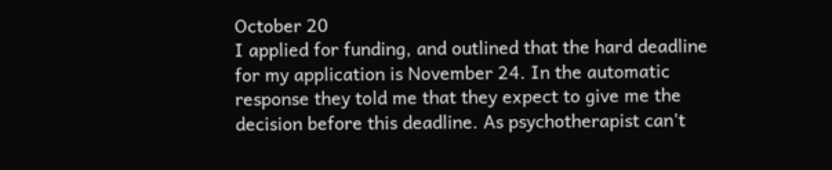October 20
I applied for funding, and outlined that the hard deadline for my application is November 24. In the automatic response they told me that they expect to give me the decision before this deadline. As psychotherapist can't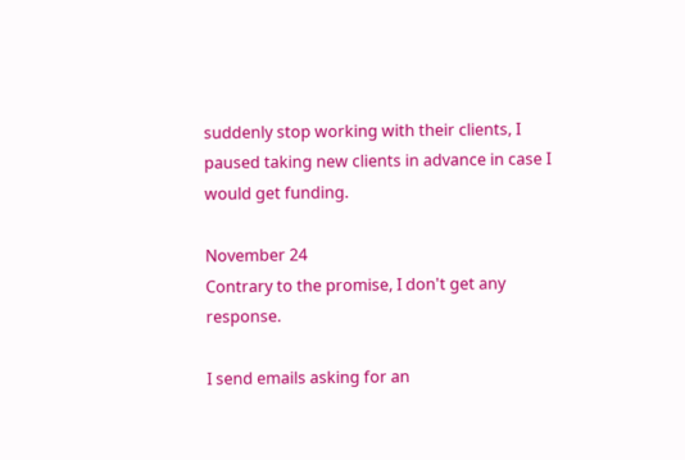suddenly stop working with their clients, I paused taking new clients in advance in case I would get funding.

November 24
Contrary to the promise, I don't get any response.

I send emails asking for an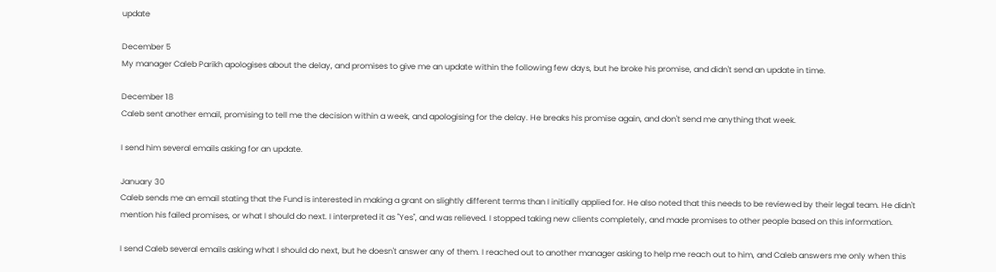update

December 5
My manager Caleb Parikh apologises about the delay, and promises to give me an update within the following few days, but he broke his promise, and didn't send an update in time.

December 18
Caleb sent another email, promising to tell me the decision within a week, and apologising for the delay. He breaks his promise again, and don't send me anything that week.

I send him several emails asking for an update.

January 30
Caleb sends me an email stating that the Fund is interested in making a grant on slightly different terms than I initially applied for. He also noted that this needs to be reviewed by their legal team. He didn't mention his failed promises, or what I should do next. I interpreted it as "Yes", and was relieved. I stopped taking new clients completely, and made promises to other people based on this information.

I send Caleb several emails asking what I should do next, but he doesn't answer any of them. I reached out to another manager asking to help me reach out to him, and Caleb answers me only when this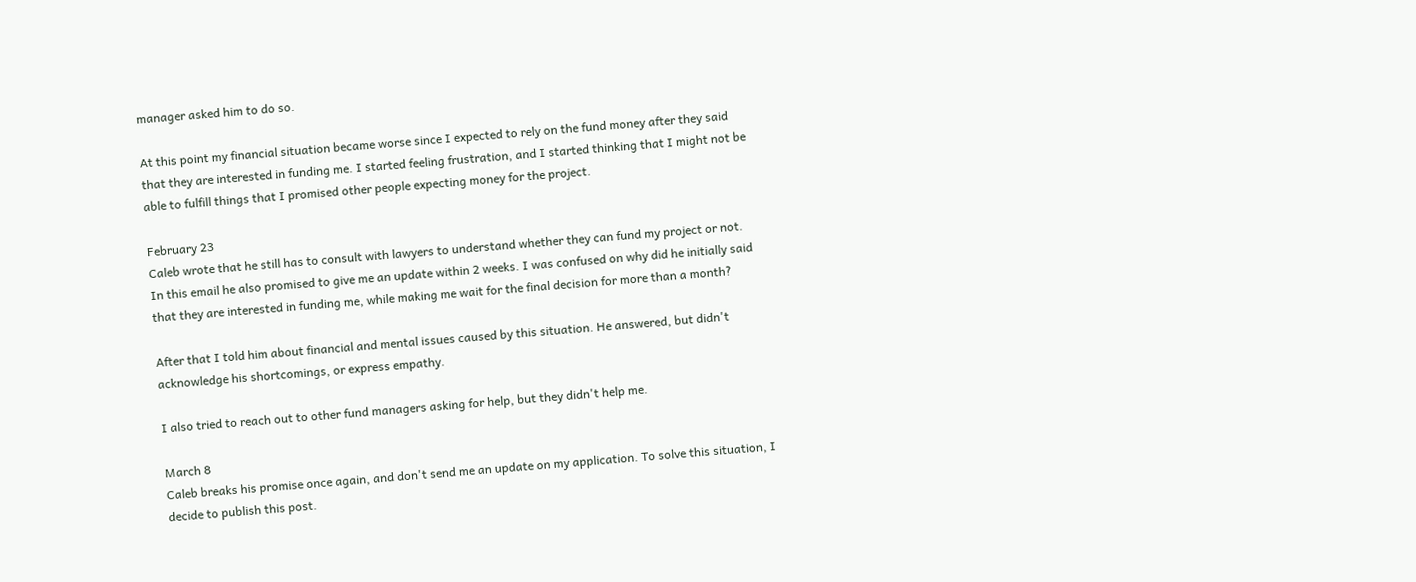manager asked him to do so.

At this point my financial situation became worse since I expected to rely on the fund money after they said that they are interested in funding me. I started feeling frustration, and I started thinking that I might not be able to fulfill things that I promised other people expecting money for the project.

February 23
Caleb wrote that he still has to consult with lawyers to understand whether they can fund my project or not. In this email he also promised to give me an update within 2 weeks. I was confused on why did he initially said that they are interested in funding me, while making me wait for the final decision for more than a month?

After that I told him about financial and mental issues caused by this situation. He answered, but didn't acknowledge his shortcomings, or express empathy.

I also tried to reach out to other fund managers asking for help, but they didn't help me.

March 8
Caleb breaks his promise once again, and don't send me an update on my application. To solve this situation, I decide to publish this post.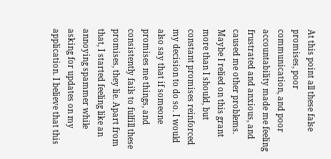At this point all these false promises, poor communication, and poor accountability made me feeling frustrated and anxious, and caused me other problems. Maybe I relied on this grant more than I should, but constant promises reinforced my decision to do so. I would also say that if someone promises me things, and consistently fails to fulfill these promises, they lie. Apart from that, I started feeling like an annoying spammer while asking for updates on my application. I believe that this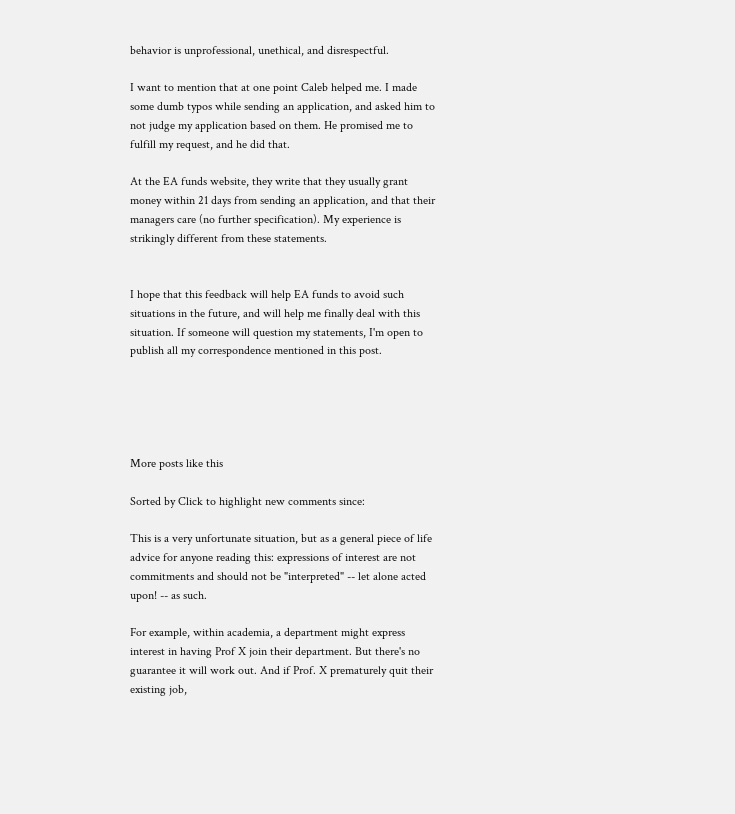behavior is unprofessional, unethical, and disrespectful.

I want to mention that at one point Caleb helped me. I made some dumb typos while sending an application, and asked him to not judge my application based on them. He promised me to fulfill my request, and he did that.

At the EA funds website, they write that they usually grant money within 21 days from sending an application, and that their managers care (no further specification). My experience is strikingly different from these statements.


I hope that this feedback will help EA funds to avoid such situations in the future, and will help me finally deal with this situation. If someone will question my statements, I'm open to publish all my correspondence mentioned in this post.





More posts like this

Sorted by Click to highlight new comments since:

This is a very unfortunate situation, but as a general piece of life advice for anyone reading this: expressions of interest are not commitments and should not be "interpreted" -- let alone acted upon! -- as such.

For example, within academia, a department might express interest in having Prof X join their department. But there's no guarantee it will work out. And if Prof. X prematurely quit their existing job,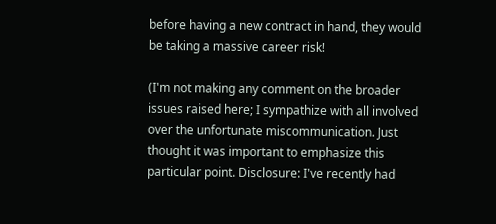before having a new contract in hand, they would be taking a massive career risk!

(I'm not making any comment on the broader issues raised here; I sympathize with all involved over the unfortunate miscommunication. Just thought it was important to emphasize this particular point. Disclosure: I've recently had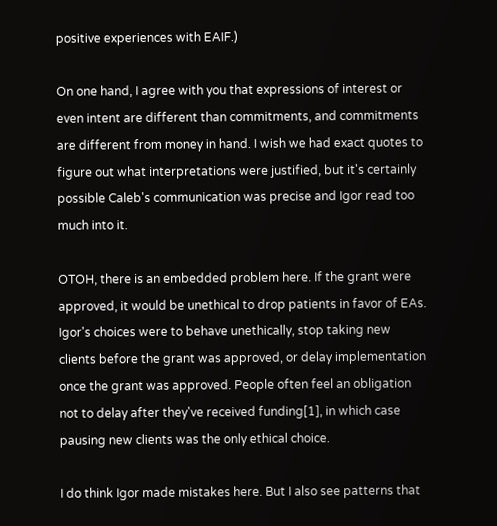positive experiences with EAIF.)

On one hand, I agree with you that expressions of interest or even intent are different than commitments, and commitments are different from money in hand. I wish we had exact quotes to figure out what interpretations were justified, but it's certainly possible Caleb's communication was precise and Igor read too much into it.

OTOH, there is an embedded problem here. If the grant were approved, it would be unethical to drop patients in favor of EAs. Igor's choices were to behave unethically, stop taking new clients before the grant was approved, or delay implementation once the grant was approved. People often feel an obligation not to delay after they've received funding[1], in which case pausing new clients was the only ethical choice.

I do think Igor made mistakes here. But I also see patterns that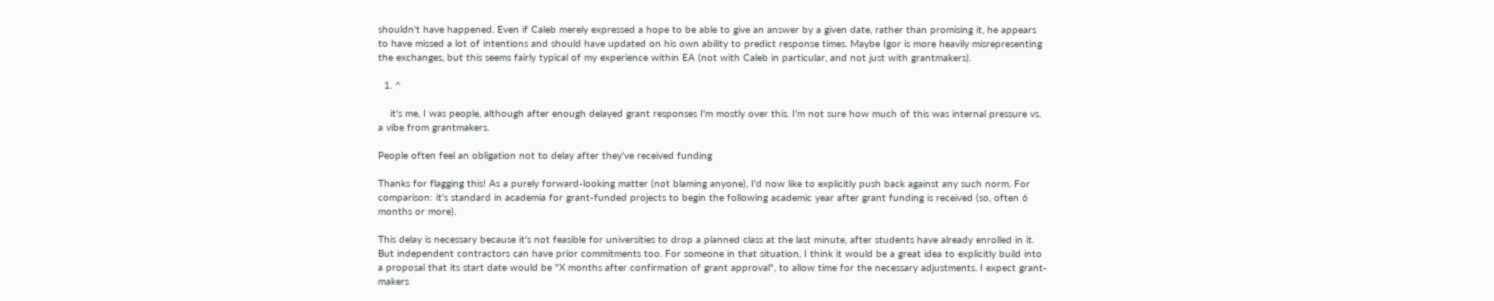shouldn't have happened. Even if Caleb merely expressed a hope to be able to give an answer by a given date, rather than promising it, he appears to have missed a lot of intentions and should have updated on his own ability to predict response times. Maybe Igor is more heavily misrepresenting the exchanges, but this seems fairly typical of my experience within EA (not with Caleb in particular, and not just with grantmakers).

  1. ^

    it's me, I was people, although after enough delayed grant responses I'm mostly over this. I'm not sure how much of this was internal pressure vs. a vibe from grantmakers.

People often feel an obligation not to delay after they've received funding

Thanks for flagging this! As a purely forward-looking matter (not blaming anyone), I'd now like to explicitly push back against any such norm. For comparison: it's standard in academia for grant-funded projects to begin the following academic year after grant funding is received (so, often 6 months or more).

This delay is necessary because it's not feasible for universities to drop a planned class at the last minute, after students have already enrolled in it. But independent contractors can have prior commitments too. For someone in that situation, I think it would be a great idea to explicitly build into a proposal that its start date would be "X months after confirmation of grant approval", to allow time for the necessary adjustments. I expect grant-makers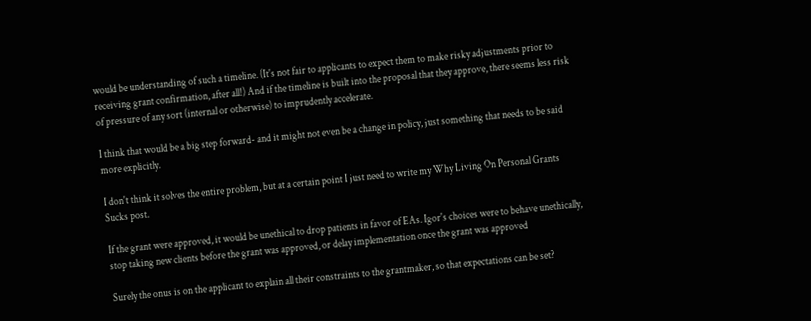would be understanding of such a timeline. (It's not fair to applicants to expect them to make risky adjustments prior to receiving grant confirmation, after all!) And if the timeline is built into the proposal that they approve, there seems less risk of pressure of any sort (internal or otherwise) to imprudently accelerate.

I think that would be a big step forward- and it might not even be a change in policy, just something that needs to be said more explicitly.

I don't think it solves the entire problem, but at a certain point I just need to write my Why Living On Personal Grants Sucks post.

If the grant were approved, it would be unethical to drop patients in favor of EAs. Igor's choices were to behave unethically, stop taking new clients before the grant was approved, or delay implementation once the grant was approved

Surely the onus is on the applicant to explain all their constraints to the grantmaker, so that expectations can be set?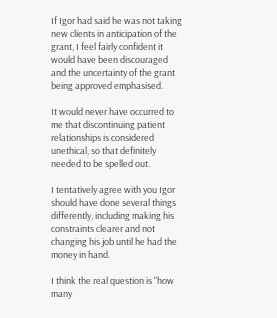If Igor had said he was not taking new clients in anticipation of the grant, I feel fairly confident it would have been discouraged and the uncertainty of the grant being approved emphasised.

It would never have occurred to me that discontinuing patient relationships is considered unethical, so that definitely needed to be spelled out.

I tentatively agree with you Igor should have done several things differently, including making his constraints clearer and not changing his job until he had the money in hand.

I think the real question is "how many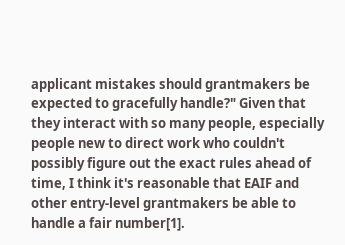applicant mistakes should grantmakers be expected to gracefully handle?" Given that they interact with so many people, especially people new to direct work who couldn't possibly figure out the exact rules ahead of time, I think it's reasonable that EAIF and other entry-level grantmakers be able to handle a fair number[1].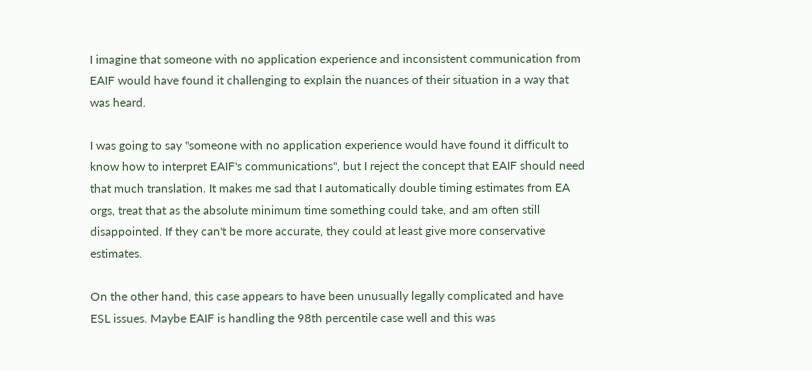I imagine that someone with no application experience and inconsistent communication from EAIF would have found it challenging to explain the nuances of their situation in a way that was heard.

I was going to say "someone with no application experience would have found it difficult to know how to interpret EAIF's communications", but I reject the concept that EAIF should need that much translation. It makes me sad that I automatically double timing estimates from EA orgs, treat that as the absolute minimum time something could take, and am often still disappointed. If they can't be more accurate, they could at least give more conservative estimates.

On the other hand, this case appears to have been unusually legally complicated and have ESL issues. Maybe EAIF is handling the 98th percentile case well and this was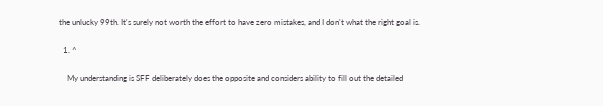the unlucky 99th. It's surely not worth the effort to have zero mistakes, and I don't what the right goal is.

  1. ^

    My understanding is SFF deliberately does the opposite and considers ability to fill out the detailed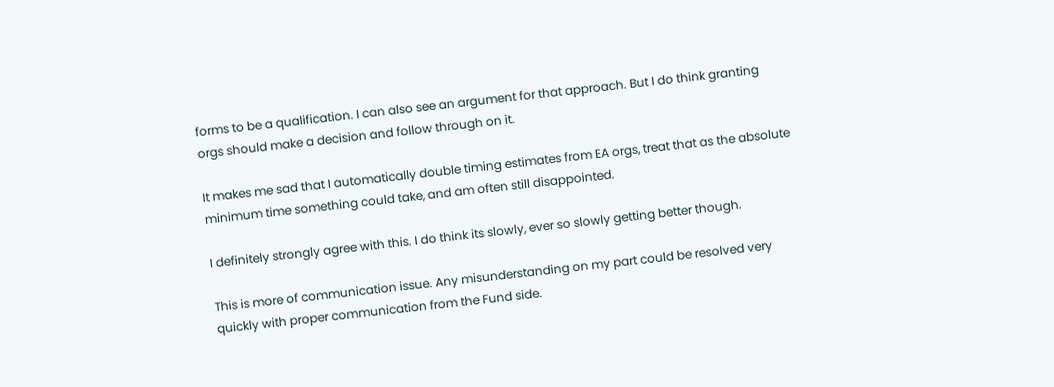forms to be a qualification. I can also see an argument for that approach. But I do think granting orgs should make a decision and follow through on it.

It makes me sad that I automatically double timing estimates from EA orgs, treat that as the absolute minimum time something could take, and am often still disappointed.

I definitely strongly agree with this. I do think its slowly, ever so slowly getting better though.

This is more of communication issue. Any misunderstanding on my part could be resolved very quickly with proper communication from the Fund side.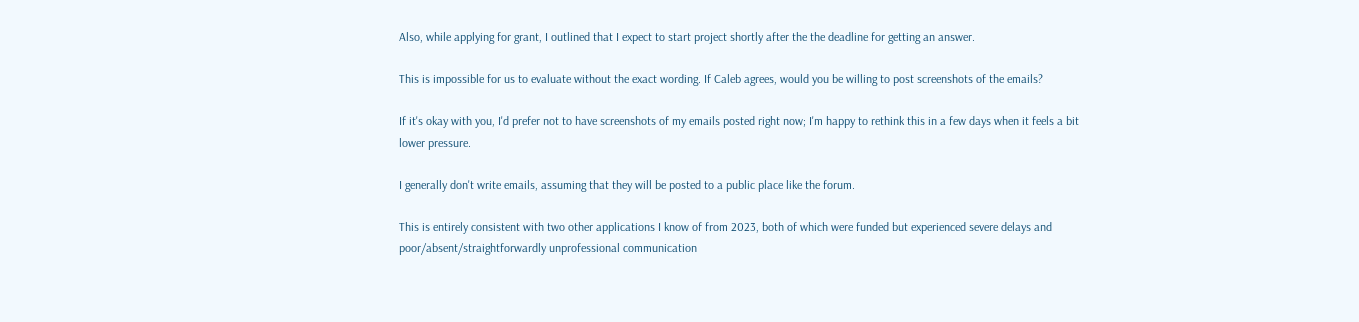Also, while applying for grant, I outlined that I expect to start project shortly after the the deadline for getting an answer.

This is impossible for us to evaluate without the exact wording. If Caleb agrees, would you be willing to post screenshots of the emails?

If it's okay with you, I'd prefer not to have screenshots of my emails posted right now; I'm happy to rethink this in a few days when it feels a bit lower pressure.

I generally don't write emails, assuming that they will be posted to a public place like the forum.

This is entirely consistent with two other applications I know of from 2023, both of which were funded but experienced severe delays and poor/absent/straightforwardly unprofessional communication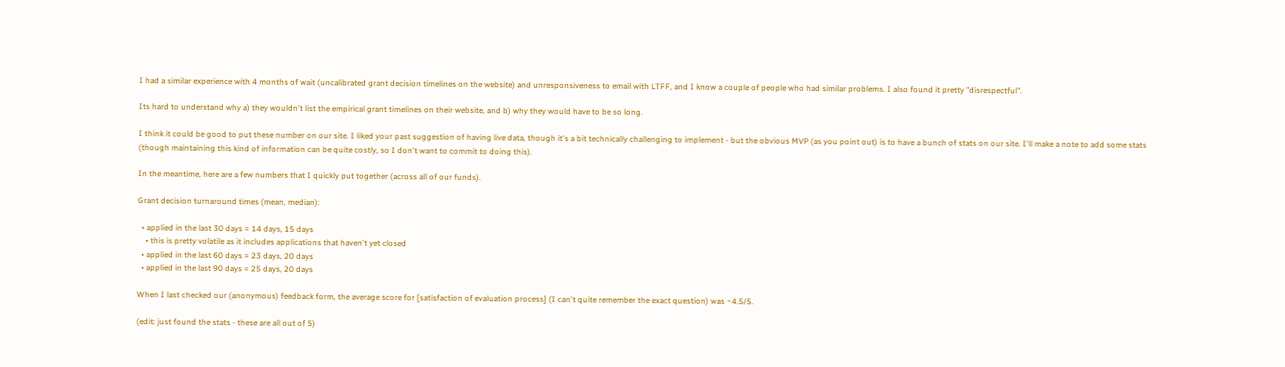I had a similar experience with 4 months of wait (uncalibrated grant decision timelines on the website) and unresponsiveness to email with LTFF, and I know a couple of people who had similar problems. I also found it pretty "disrespectful".

Its hard to understand why a) they wouldn't list the empirical grant timelines on their website, and b) why they would have to be so long.

I think it could be good to put these number on our site. I liked your past suggestion of having live data, though it's a bit technically challenging to implement - but the obvious MVP (as you point out) is to have a bunch of stats on our site. I'll make a note to add some stats (though maintaining this kind of information can be quite costly, so I don't want to commit to doing this).

In the meantime, here are a few numbers that I quickly put together (across all of our funds).

Grant decision turnaround times (mean, median):

  • applied in the last 30 days = 14 days, 15 days
    • this is pretty volatile as it includes applications that haven't yet closed
  • applied in the last 60 days = 23 days, 20 days
  • applied in the last 90 days = 25 days, 20 days

When I last checked our (anonymous) feedback form, the average score for [satisfaction of evaluation process] (I can't quite remember the exact question) was ~4.5/5.

(edit: just found the stats - these are all out of 5)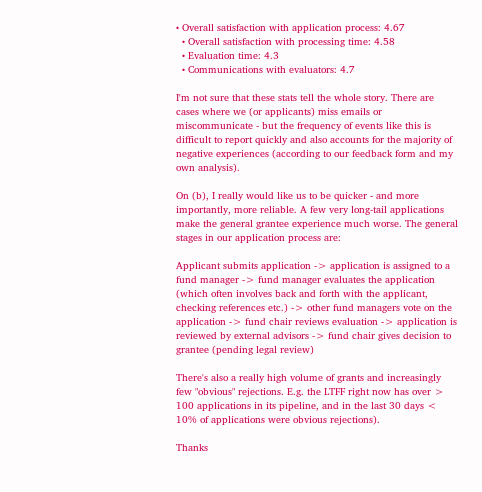• Overall satisfaction with application process: 4.67
  • Overall satisfaction with processing time: 4.58
  • Evaluation time: 4.3
  • Communications with evaluators: 4.7

I'm not sure that these stats tell the whole story. There are cases where we (or applicants) miss emails or miscommunicate - but the frequency of events like this is difficult to report quickly and also accounts for the majority of negative experiences (according to our feedback form and my own analysis).

On (b), I really would like us to be quicker - and more importantly, more reliable. A few very long-tail applications make the general grantee experience much worse. The general stages in our application process are:

Applicant submits application -> application is assigned to a fund manager -> fund manager evaluates the application (which often involves back and forth with the applicant, checking references etc.) -> other fund managers vote on the application -> fund chair reviews evaluation -> application is reviewed by external advisors -> fund chair gives decision to grantee (pending legal review)

There's also a really high volume of grants and increasingly few "obvious" rejections. E.g. the LTFF right now has over > 100 applications in its pipeline, and in the last 30 days < 10% of applications were obvious rejections).

Thanks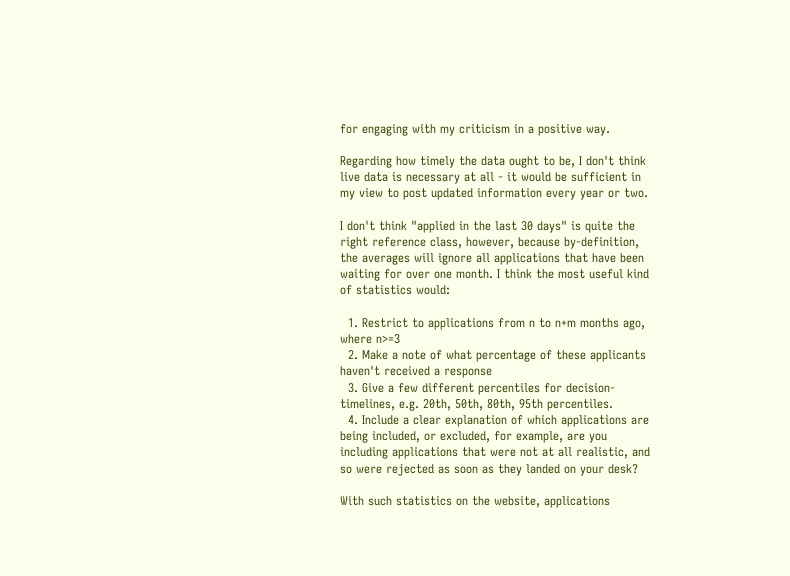for engaging with my criticism in a positive way.

Regarding how timely the data ought to be, I don't think live data is necessary at all - it would be sufficient in my view to post updated information every year or two.

I don't think "applied in the last 30 days" is quite the right reference class, however, because by-definition, the averages will ignore all applications that have been waiting for over one month. I think the most useful kind of statistics would:

  1. Restrict to applications from n to n+m months ago, where n>=3
  2. Make a note of what percentage of these applicants haven't received a response
  3. Give a few different percentiles for decision-timelines, e.g. 20th, 50th, 80th, 95th percentiles.
  4. Include a clear explanation of which applications are being included, or excluded, for example, are you including applications that were not at all realistic, and so were rejected as soon as they landed on your desk?

With such statistics on the website, applications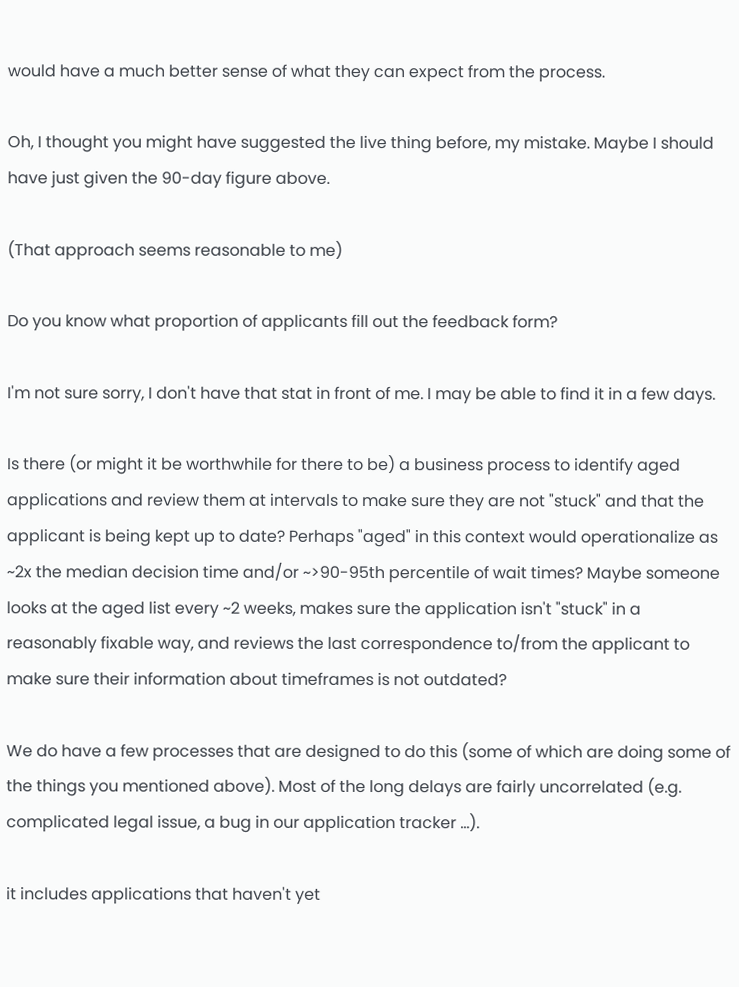would have a much better sense of what they can expect from the process.

Oh, I thought you might have suggested the live thing before, my mistake. Maybe I should have just given the 90-day figure above.

(That approach seems reasonable to me)

Do you know what proportion of applicants fill out the feedback form?

I'm not sure sorry, I don't have that stat in front of me. I may be able to find it in a few days.

Is there (or might it be worthwhile for there to be) a business process to identify aged applications and review them at intervals to make sure they are not "stuck" and that the applicant is being kept up to date? Perhaps "aged" in this context would operationalize as ~2x the median decision time and/or ~>90-95th percentile of wait times? Maybe someone looks at the aged list every ~2 weeks, makes sure the application isn't "stuck" in a reasonably fixable way, and reviews the last correspondence to/from the applicant to make sure their information about timeframes is not outdated?

We do have a few processes that are designed to do this (some of which are doing some of the things you mentioned above). Most of the long delays are fairly uncorrelated (e.g. complicated legal issue, a bug in our application tracker ...).

it includes applications that haven't yet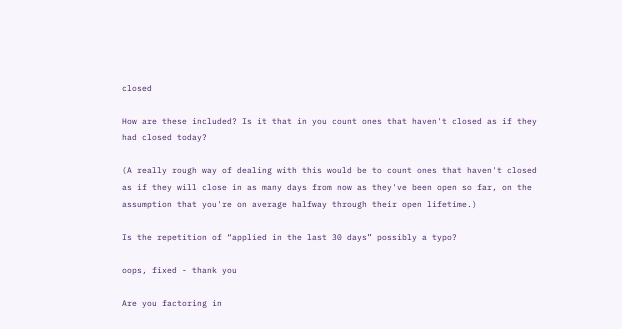closed

How are these included? Is it that in you count ones that haven't closed as if they had closed today?

(A really rough way of dealing with this would be to count ones that haven't closed as if they will close in as many days from now as they've been open so far, on the assumption that you're on average halfway through their open lifetime.)

Is the repetition of “applied in the last 30 days” possibly a typo?

oops, fixed - thank you

Are you factoring in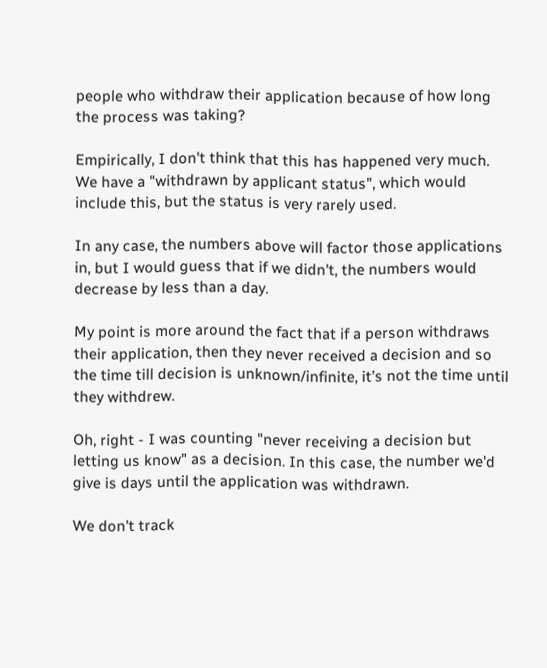people who withdraw their application because of how long the process was taking?

Empirically, I don't think that this has happened very much. We have a "withdrawn by applicant status", which would include this, but the status is very rarely used.

In any case, the numbers above will factor those applications in, but I would guess that if we didn't, the numbers would decrease by less than a day.

My point is more around the fact that if a person withdraws their application, then they never received a decision and so the time till decision is unknown/infinite, it’s not the time until they withdrew.

Oh, right - I was counting "never receiving a decision but letting us know" as a decision. In this case, the number we'd give is days until the application was withdrawn.

We don't track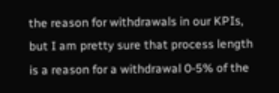the reason for withdrawals in our KPIs, but I am pretty sure that process length is a reason for a withdrawal 0-5% of the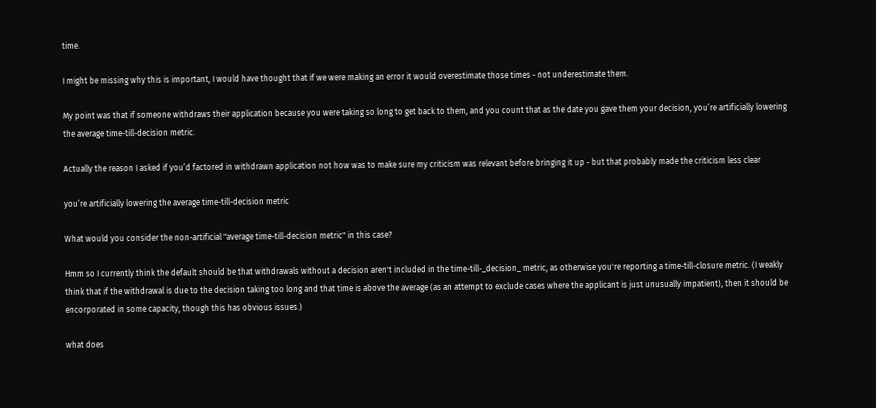time.

I might be missing why this is important, I would have thought that if we were making an error it would overestimate those times - not underestimate them.

My point was that if someone withdraws their application because you were taking so long to get back to them, and you count that as the date you gave them your decision, you’re artificially lowering the average time-till-decision metric.

Actually the reason I asked if you’d factored in withdrawn application not how was to make sure my criticism was relevant before bringing it up - but that probably made the criticism less clear

you’re artificially lowering the average time-till-decision metric

What would you consider the non-artificial "average time-till-decision metric" in this case?

Hmm so I currently think the default should be that withdrawals without a decision aren't included in the time-till-_decision_ metric, as otherwise you're reporting a time-till-closure metric. (I weakly think that if the withdrawal is due to the decision taking too long and that time is above the average (as an attempt to exclude cases where the applicant is just unusually impatient), then it should be encorporated in some capacity, though this has obvious issues.)

what does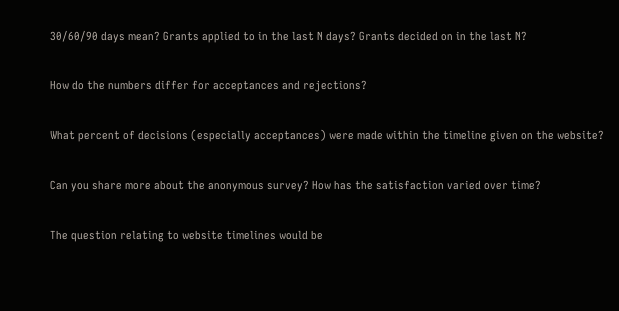30/60/90 days mean? Grants applied to in the last N days? Grants decided on in the last N?

How do the numbers differ for acceptances and rejections?

What percent of decisions (especially acceptances) were made within the timeline given on the website?

Can you share more about the anonymous survey? How has the satisfaction varied over time?

The question relating to website timelines would be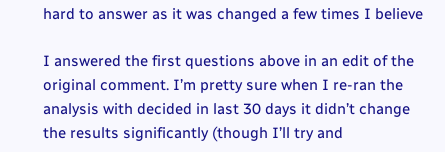hard to answer as it was changed a few times I believe

I answered the first questions above in an edit of the original comment. I’m pretty sure when I re-ran the analysis with decided in last 30 days it didn’t change the results significantly (though I’ll try and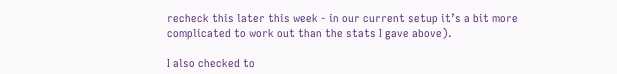recheck this later this week - in our current setup it’s a bit more complicated to work out than the stats I gave above).

I also checked to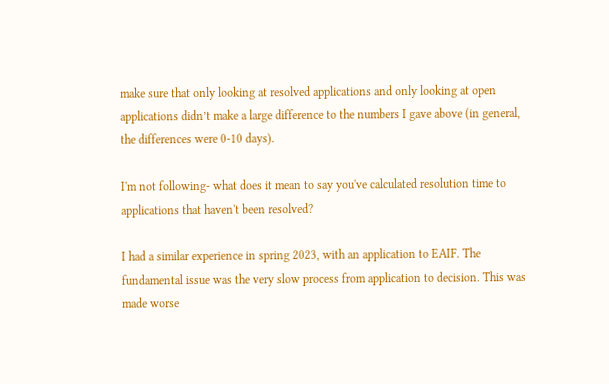make sure that only looking at resolved applications and only looking at open applications didn’t make a large difference to the numbers I gave above (in general, the differences were 0-10 days).

I'm not following- what does it mean to say you've calculated resolution time to applications that haven't been resolved?

I had a similar experience in spring 2023, with an application to EAIF. The fundamental issue was the very slow process from application to decision. This was made worse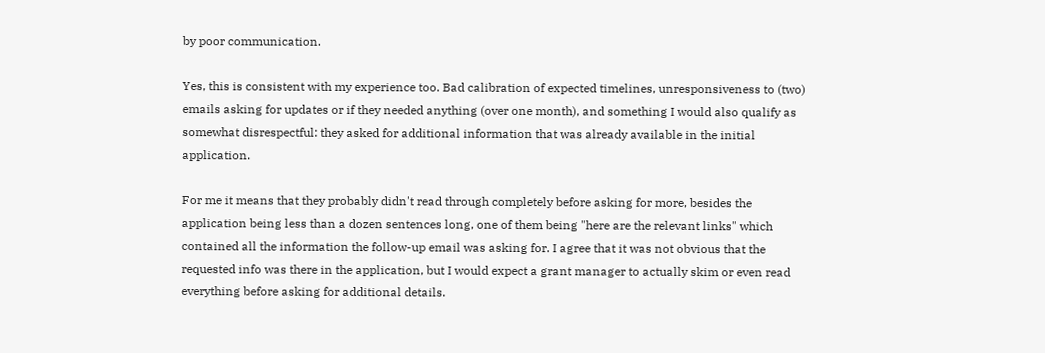by poor communication.

Yes, this is consistent with my experience too. Bad calibration of expected timelines, unresponsiveness to (two) emails asking for updates or if they needed anything (over one month), and something I would also qualify as somewhat disrespectful: they asked for additional information that was already available in the initial application.

For me it means that they probably didn't read through completely before asking for more, besides the application being less than a dozen sentences long, one of them being "here are the relevant links" which contained all the information the follow-up email was asking for. I agree that it was not obvious that the requested info was there in the application, but I would expect a grant manager to actually skim or even read everything before asking for additional details.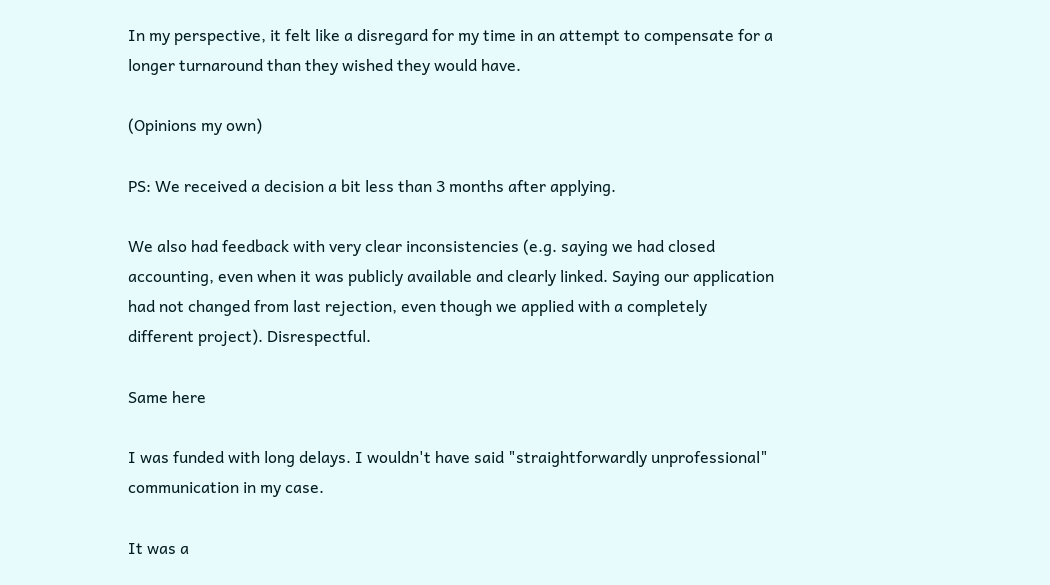In my perspective, it felt like a disregard for my time in an attempt to compensate for a longer turnaround than they wished they would have.

(Opinions my own)

PS: We received a decision a bit less than 3 months after applying.

We also had feedback with very clear inconsistencies (e.g. saying we had closed accounting, even when it was publicly available and clearly linked. Saying our application had not changed from last rejection, even though we applied with a completely different project). Disrespectful.

Same here

I was funded with long delays. I wouldn't have said "straightforwardly unprofessional" communication in my case.

It was a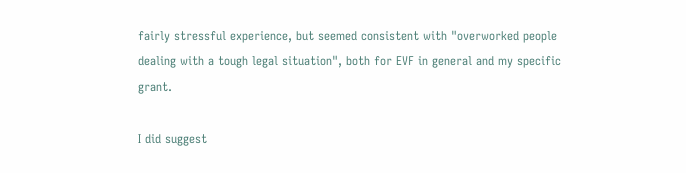fairly stressful experience, but seemed consistent with "overworked people dealing with a tough legal situation", both for EVF in general and my specific grant.

I did suggest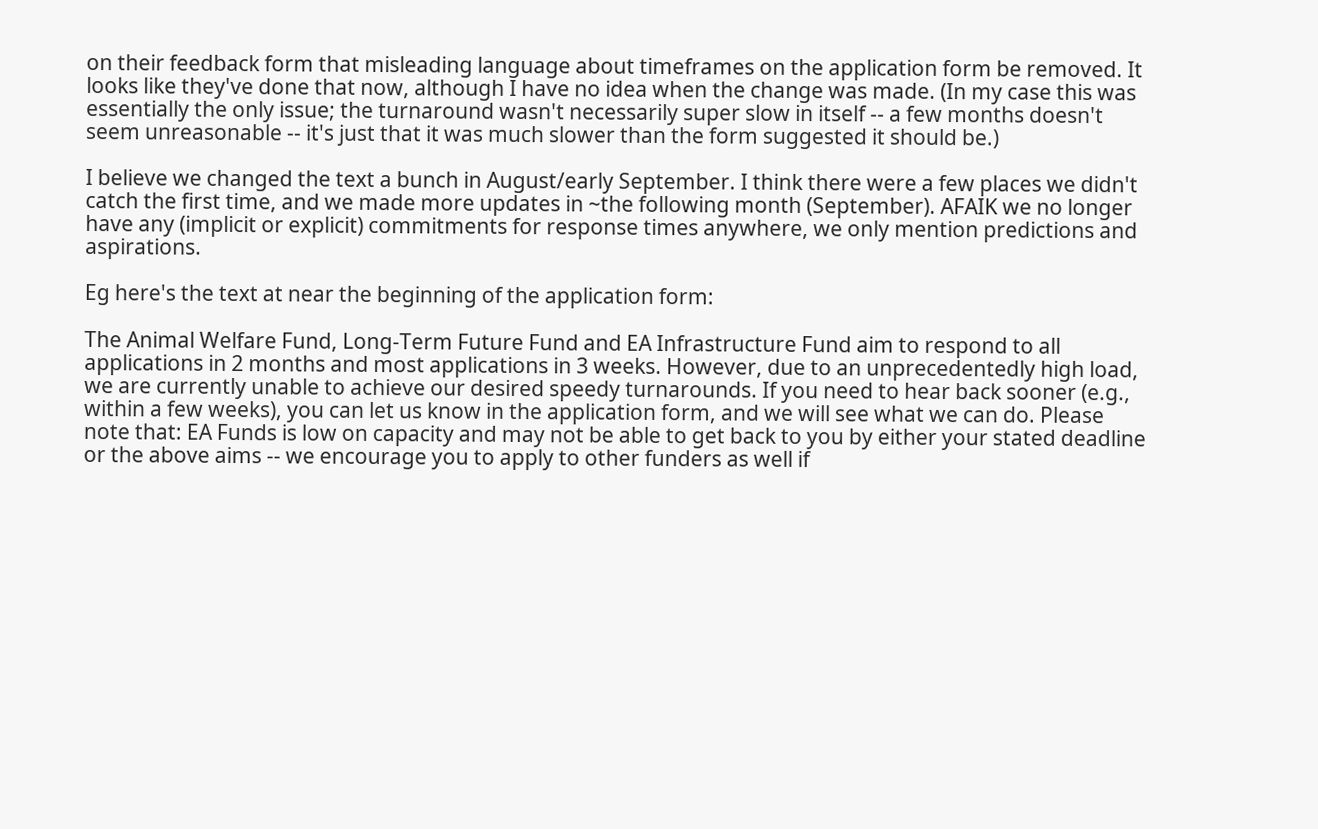on their feedback form that misleading language about timeframes on the application form be removed. It looks like they've done that now, although I have no idea when the change was made. (In my case this was essentially the only issue; the turnaround wasn't necessarily super slow in itself -- a few months doesn't seem unreasonable -- it's just that it was much slower than the form suggested it should be.)

I believe we changed the text a bunch in August/early September. I think there were a few places we didn't catch the first time, and we made more updates in ~the following month (September). AFAIK we no longer have any (implicit or explicit) commitments for response times anywhere, we only mention predictions and aspirations.

Eg here's the text at near the beginning of the application form:

The Animal Welfare Fund, Long-Term Future Fund and EA Infrastructure Fund aim to respond to all applications in 2 months and most applications in 3 weeks. However, due to an unprecedentedly high load, we are currently unable to achieve our desired speedy turnarounds. If you need to hear back sooner (e.g., within a few weeks), you can let us know in the application form, and we will see what we can do. Please note that: EA Funds is low on capacity and may not be able to get back to you by either your stated deadline or the above aims -- we encourage you to apply to other funders as well if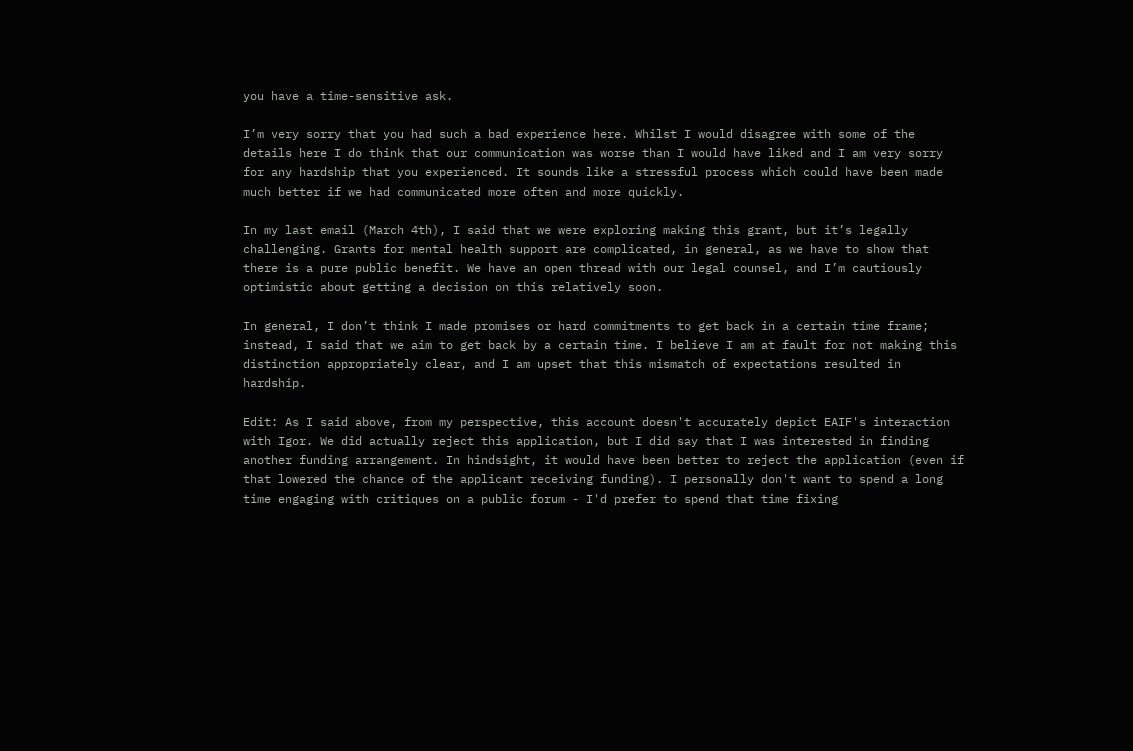you have a time-sensitive ask.

I’m very sorry that you had such a bad experience here. Whilst I would disagree with some of the details here I do think that our communication was worse than I would have liked and I am very sorry for any hardship that you experienced. It sounds like a stressful process which could have been made much better if we had communicated more often and more quickly.

In my last email (March 4th), I said that we were exploring making this grant, but it’s legally challenging. Grants for mental health support are complicated, in general, as we have to show that there is a pure public benefit. We have an open thread with our legal counsel, and I’m cautiously optimistic about getting a decision on this relatively soon.

In general, I don’t think I made promises or hard commitments to get back in a certain time frame; instead, I said that we aim to get back by a certain time. I believe I am at fault for not making this distinction appropriately clear, and I am upset that this mismatch of expectations resulted in hardship.

Edit: As I said above, from my perspective, this account doesn't accurately depict EAIF's interaction with Igor. We did actually reject this application, but I did say that I was interested in finding another funding arrangement. In hindsight, it would have been better to reject the application (even if that lowered the chance of the applicant receiving funding). I personally don't want to spend a long time engaging with critiques on a public forum - I'd prefer to spend that time fixing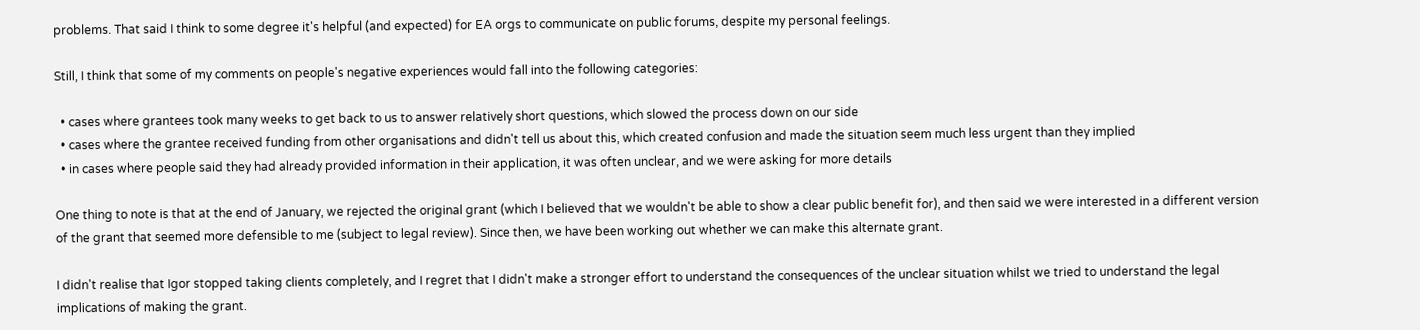problems. That said I think to some degree it's helpful (and expected) for EA orgs to communicate on public forums, despite my personal feelings.

Still, I think that some of my comments on people's negative experiences would fall into the following categories:

  • cases where grantees took many weeks to get back to us to answer relatively short questions, which slowed the process down on our side
  • cases where the grantee received funding from other organisations and didn't tell us about this, which created confusion and made the situation seem much less urgent than they implied
  • in cases where people said they had already provided information in their application, it was often unclear, and we were asking for more details

One thing to note is that at the end of January, we rejected the original grant (which I believed that we wouldn't be able to show a clear public benefit for), and then said we were interested in a different version of the grant that seemed more defensible to me (subject to legal review). Since then, we have been working out whether we can make this alternate grant.

I didn't realise that Igor stopped taking clients completely, and I regret that I didn't make a stronger effort to understand the consequences of the unclear situation whilst we tried to understand the legal implications of making the grant.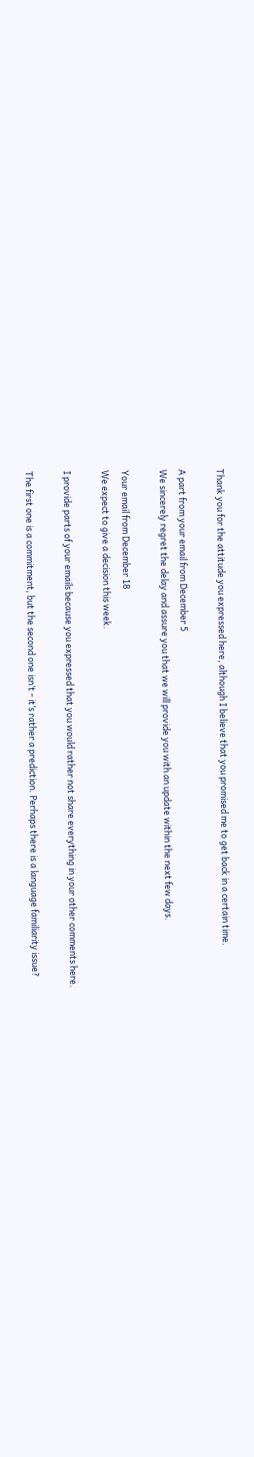Thank you for the attitude you expressed here, although I believe that you promised me to get back in a certain time.

A part from your email from December 5
We sincerely regret the delay and assure you that we will provide you with an update within the next few days.

Your email from December 18
We expect to give a decision this week.

I provide parts of your emails because you expressed that you would rather not share everything in your other comments here.

The first one is a commitment, but the second one isn’t - it’s rather a prediction. Perhaps there is a language familiarity issue?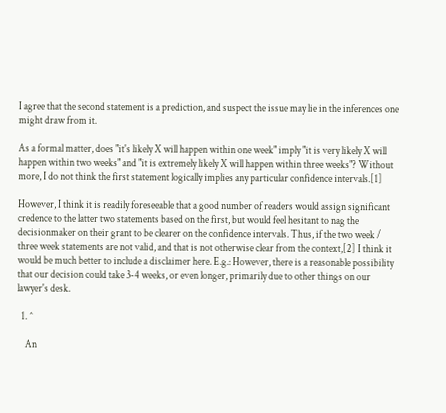I agree that the second statement is a prediction, and suspect the issue may lie in the inferences one might draw from it.

As a formal matter, does "it's likely X will happen within one week" imply "it is very likely X will happen within two weeks" and "it is extremely likely X will happen within three weeks"? Without more, I do not think the first statement logically implies any particular confidence intervals.[1]

However, I think it is readily foreseeable that a good number of readers would assign significant credence to the latter two statements based on the first, but would feel hesitant to nag the decisionmaker on their grant to be clearer on the confidence intervals. Thus, if the two week / three week statements are not valid, and that is not otherwise clear from the context,[2] I think it would be much better to include a disclaimer here. E.g.: However, there is a reasonable possibility that our decision could take 3-4 weeks, or even longer, primarily due to other things on our lawyer's desk.

  1. ^

    An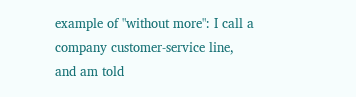example of "without more": I call a company customer-service line, and am told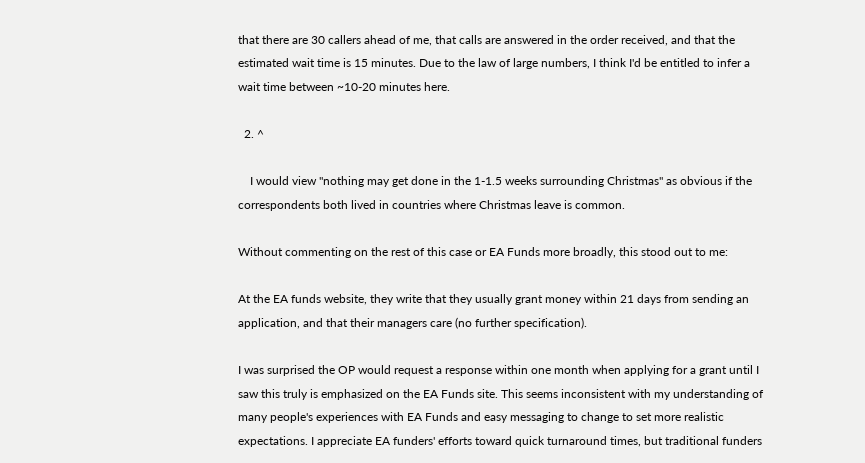that there are 30 callers ahead of me, that calls are answered in the order received, and that the estimated wait time is 15 minutes. Due to the law of large numbers, I think I'd be entitled to infer a wait time between ~10-20 minutes here.

  2. ^

    I would view "nothing may get done in the 1-1.5 weeks surrounding Christmas" as obvious if the correspondents both lived in countries where Christmas leave is common.

Without commenting on the rest of this case or EA Funds more broadly, this stood out to me:

At the EA funds website, they write that they usually grant money within 21 days from sending an application, and that their managers care (no further specification).

I was surprised the OP would request a response within one month when applying for a grant until I saw this truly is emphasized on the EA Funds site. This seems inconsistent with my understanding of many people's experiences with EA Funds and easy messaging to change to set more realistic expectations. I appreciate EA funders' efforts toward quick turnaround times, but traditional funders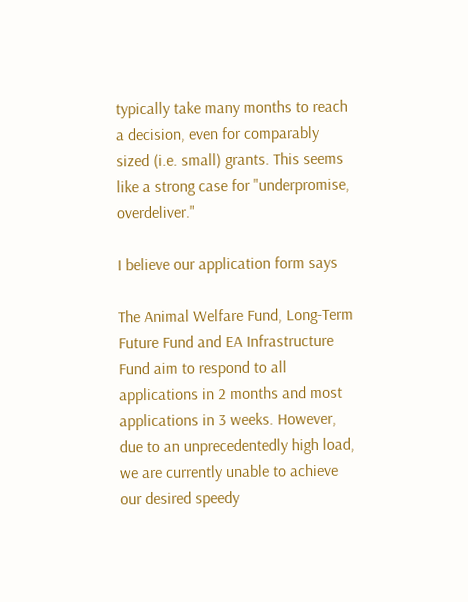typically take many months to reach a decision, even for comparably sized (i.e. small) grants. This seems like a strong case for "underpromise, overdeliver."

I believe our application form says

The Animal Welfare Fund, Long-Term Future Fund and EA Infrastructure Fund aim to respond to all applications in 2 months and most applications in 3 weeks. However, due to an unprecedentedly high load, we are currently unable to achieve our desired speedy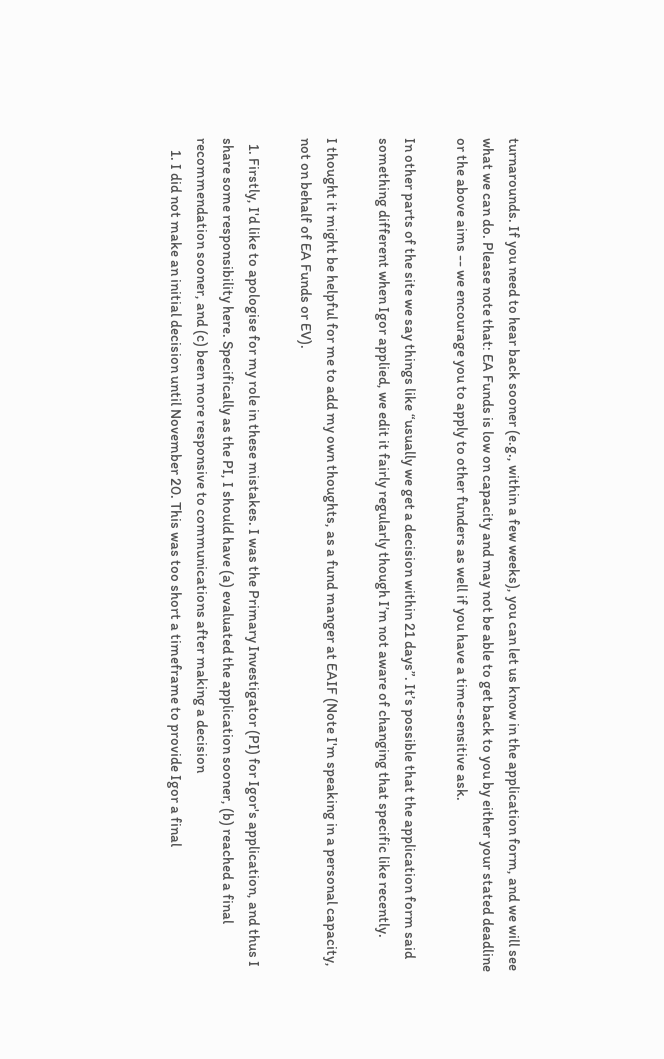turnarounds. If you need to hear back sooner (e.g., within a few weeks), you can let us know in the application form, and we will see what we can do. Please note that: EA Funds is low on capacity and may not be able to get back to you by either your stated deadline or the above aims -- we encourage you to apply to other funders as well if you have a time-sensitive ask.

In other parts of the site we say things like “usually we get a decision within 21 days”. It’s possible that the application form said something different when Igor applied, we edit it fairly regularly though I’m not aware of changing that specific like recently.

I thought it might be helpful for me to add my own thoughts, as a fund manger at EAIF (Note I'm speaking in a personal capacity, not on behalf of EA Funds or EV).

  1. Firstly, I'd like to apologise for my role in these mistakes. I was the Primary Investigator (PI) for Igor's application, and thus I share some responsibility here. Specifically as the PI, I should have (a) evaluated the application sooner, (b) reached a final recommendation sooner, and (c) been more responsive to communications after making a decision
    1. I did not make an initial decision until November 20. This was too short a timeframe to provide Igor a final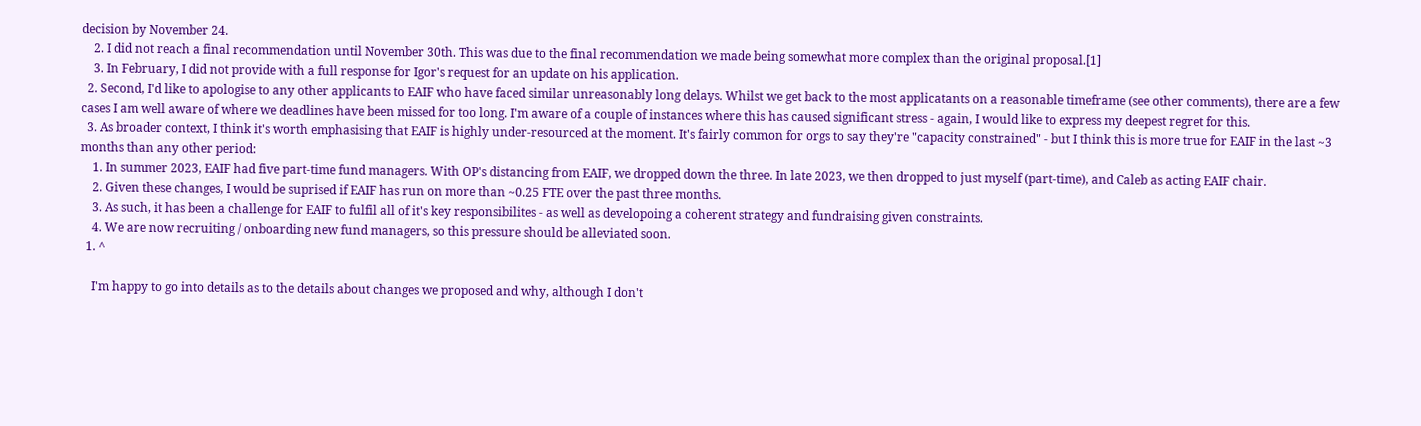decision by November 24.
    2. I did not reach a final recommendation until November 30th. This was due to the final recommendation we made being somewhat more complex than the original proposal.[1]
    3. In February, I did not provide with a full response for Igor's request for an update on his application.
  2. Second, I'd like to apologise to any other applicants to EAIF who have faced similar unreasonably long delays. Whilst we get back to the most applicatants on a reasonable timeframe (see other comments), there are a few cases I am well aware of where we deadlines have been missed for too long. I'm aware of a couple of instances where this has caused significant stress - again, I would like to express my deepest regret for this.
  3. As broader context, I think it's worth emphasising that EAIF is highly under-resourced at the moment. It's fairly common for orgs to say they're "capacity constrained" - but I think this is more true for EAIF in the last ~3 months than any other period:
    1. In summer 2023, EAIF had five part-time fund managers. With OP's distancing from EAIF, we dropped down the three. In late 2023, we then dropped to just myself (part-time), and Caleb as acting EAIF chair.
    2. Given these changes, I would be suprised if EAIF has run on more than ~0.25 FTE over the past three months.
    3. As such, it has been a challenge for EAIF to fulfil all of it's key responsibilites - as well as developoing a coherent strategy and fundraising given constraints.
    4. We are now recruiting / onboarding new fund managers, so this pressure should be alleviated soon.
  1. ^

    I'm happy to go into details as to the details about changes we proposed and why, although I don't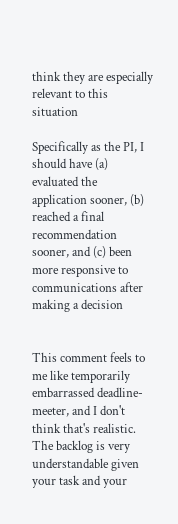think they are especially relevant to this situation

Specifically as the PI, I should have (a) evaluated the application sooner, (b) reached a final recommendation sooner, and (c) been more responsive to communications after making a decision


This comment feels to me like temporarily embarrassed deadline-meeter, and I don't think that's realistic. The backlog is very understandable given your task and your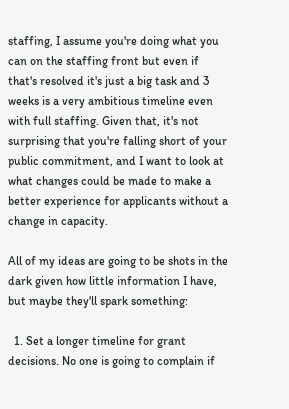staffing, I assume you're doing what you can on the staffing front but even if that's resolved it's just a big task and 3 weeks is a very ambitious timeline even with full staffing. Given that, it's not surprising that you're falling short of your public commitment, and I want to look at what changes could be made to make a better experience for applicants without a change in capacity.

All of my ideas are going to be shots in the dark given how little information I have, but maybe they'll spark something:

  1. Set a longer timeline for grant decisions. No one is going to complain if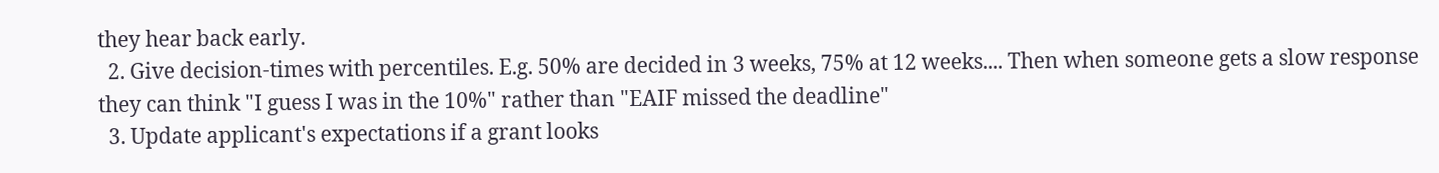they hear back early.
  2. Give decision-times with percentiles. E.g. 50% are decided in 3 weeks, 75% at 12 weeks.... Then when someone gets a slow response they can think "I guess I was in the 10%" rather than "EAIF missed the deadline"
  3. Update applicant's expectations if a grant looks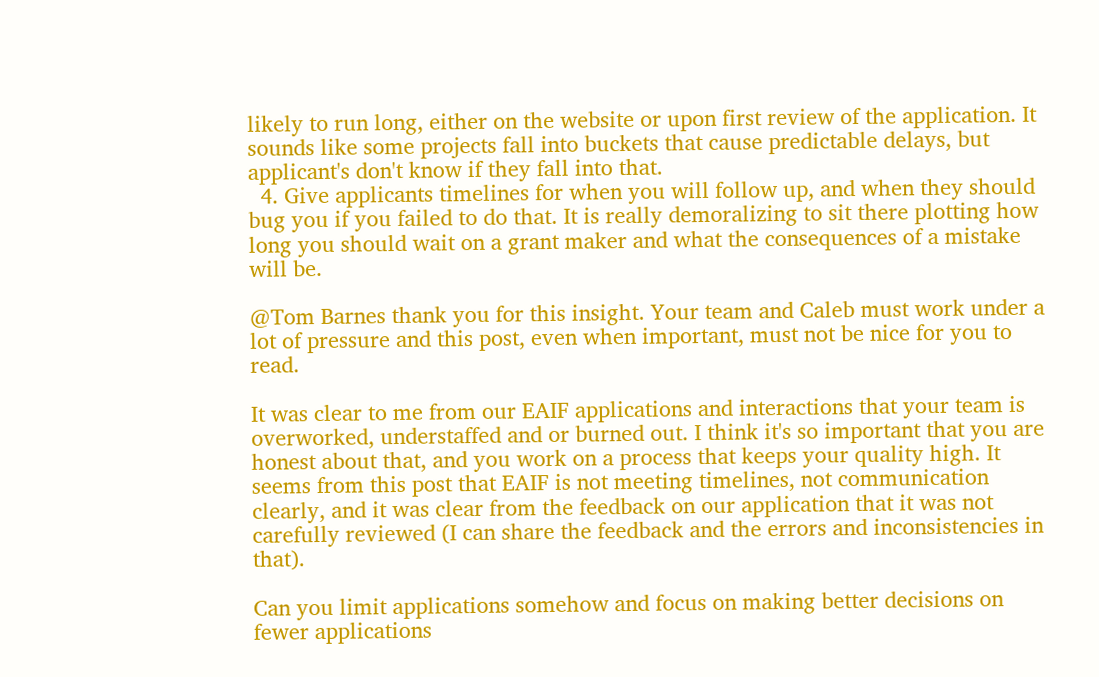likely to run long, either on the website or upon first review of the application. It sounds like some projects fall into buckets that cause predictable delays, but applicant's don't know if they fall into that.
  4. Give applicants timelines for when you will follow up, and when they should bug you if you failed to do that. It is really demoralizing to sit there plotting how long you should wait on a grant maker and what the consequences of a mistake will be.

@Tom Barnes thank you for this insight. Your team and Caleb must work under a lot of pressure and this post, even when important, must not be nice for you to read.

It was clear to me from our EAIF applications and interactions that your team is overworked, understaffed and or burned out. I think it's so important that you are honest about that, and you work on a process that keeps your quality high. It seems from this post that EAIF is not meeting timelines, not communication clearly, and it was clear from the feedback on our application that it was not carefully reviewed (I can share the feedback and the errors and inconsistencies in that).

Can you limit applications somehow and focus on making better decisions on fewer applications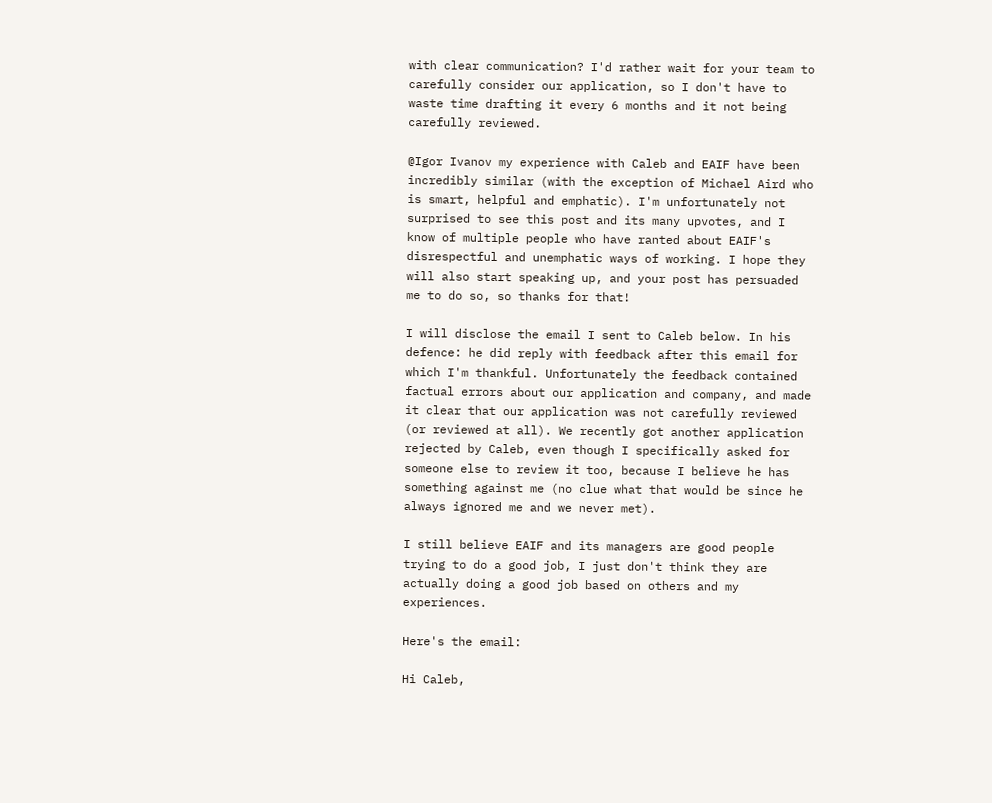with clear communication? I'd rather wait for your team to carefully consider our application, so I don't have to waste time drafting it every 6 months and it not being carefully reviewed.

@Igor Ivanov my experience with Caleb and EAIF have been incredibly similar (with the exception of Michael Aird who is smart, helpful and emphatic). I'm unfortunately not surprised to see this post and its many upvotes, and I know of multiple people who have ranted about EAIF's disrespectful and unemphatic ways of working. I hope they will also start speaking up, and your post has persuaded me to do so, so thanks for that!

I will disclose the email I sent to Caleb below. In his defence: he did reply with feedback after this email for which I'm thankful. Unfortunately the feedback contained factual errors about our application and company, and made it clear that our application was not carefully reviewed (or reviewed at all). We recently got another application rejected by Caleb, even though I specifically asked for someone else to review it too, because I believe he has something against me (no clue what that would be since he always ignored me and we never met).

I still believe EAIF and its managers are good people trying to do a good job, I just don't think they are actually doing a good job based on others and my experiences.

Here's the email:

Hi Caleb,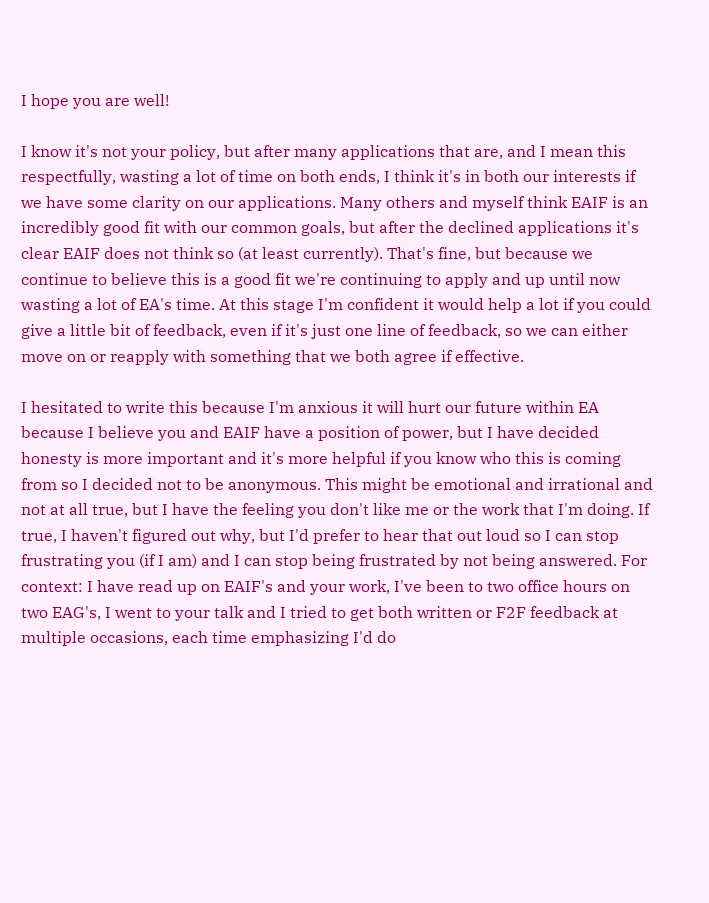I hope you are well!

I know it's not your policy, but after many applications that are, and I mean this respectfully, wasting a lot of time on both ends, I think it's in both our interests if we have some clarity on our applications. Many others and myself think EAIF is an incredibly good fit with our common goals, but after the declined applications it's clear EAIF does not think so (at least currently). That's fine, but because we continue to believe this is a good fit we're continuing to apply and up until now wasting a lot of EA's time. At this stage I'm confident it would help a lot if you could give a little bit of feedback, even if it's just one line of feedback, so we can either move on or reapply with something that we both agree if effective.

I hesitated to write this because I'm anxious it will hurt our future within EA because I believe you and EAIF have a position of power, but I have decided honesty is more important and it's more helpful if you know who this is coming from so I decided not to be anonymous. This might be emotional and irrational and not at all true, but I have the feeling you don't like me or the work that I'm doing. If true, I haven't figured out why, but I'd prefer to hear that out loud so I can stop frustrating you (if I am) and I can stop being frustrated by not being answered. For context: I have read up on EAIF's and your work, I've been to two office hours on two EAG's, I went to your talk and I tried to get both written or F2F feedback at multiple occasions, each time emphasizing I'd do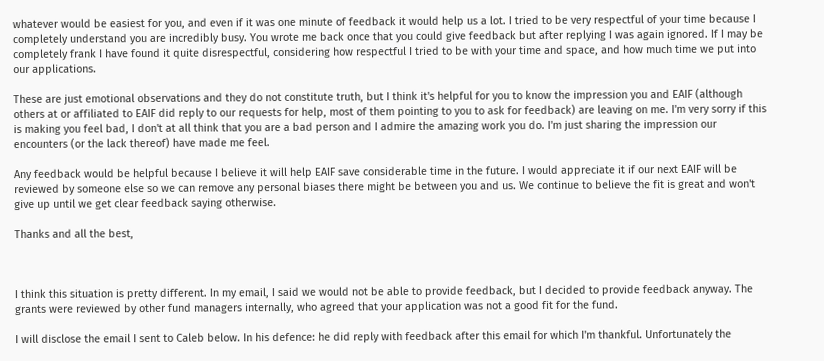whatever would be easiest for you, and even if it was one minute of feedback it would help us a lot. I tried to be very respectful of your time because I completely understand you are incredibly busy. You wrote me back once that you could give feedback but after replying I was again ignored. If I may be completely frank I have found it quite disrespectful, considering how respectful I tried to be with your time and space, and how much time we put into our applications.

These are just emotional observations and they do not constitute truth, but I think it's helpful for you to know the impression you and EAIF (although others at or affiliated to EAIF did reply to our requests for help, most of them pointing to you to ask for feedback) are leaving on me. I'm very sorry if this is making you feel bad, I don't at all think that you are a bad person and I admire the amazing work you do. I'm just sharing the impression our encounters (or the lack thereof) have made me feel.

Any feedback would be helpful because I believe it will help EAIF save considerable time in the future. I would appreciate it if our next EAIF will be reviewed by someone else so we can remove any personal biases there might be between you and us. We continue to believe the fit is great and won't give up until we get clear feedback saying otherwise.

Thanks and all the best,



I think this situation is pretty different. In my email, I said we would not be able to provide feedback, but I decided to provide feedback anyway. The grants were reviewed by other fund managers internally, who agreed that your application was not a good fit for the fund.

I will disclose the email I sent to Caleb below. In his defence: he did reply with feedback after this email for which I'm thankful. Unfortunately the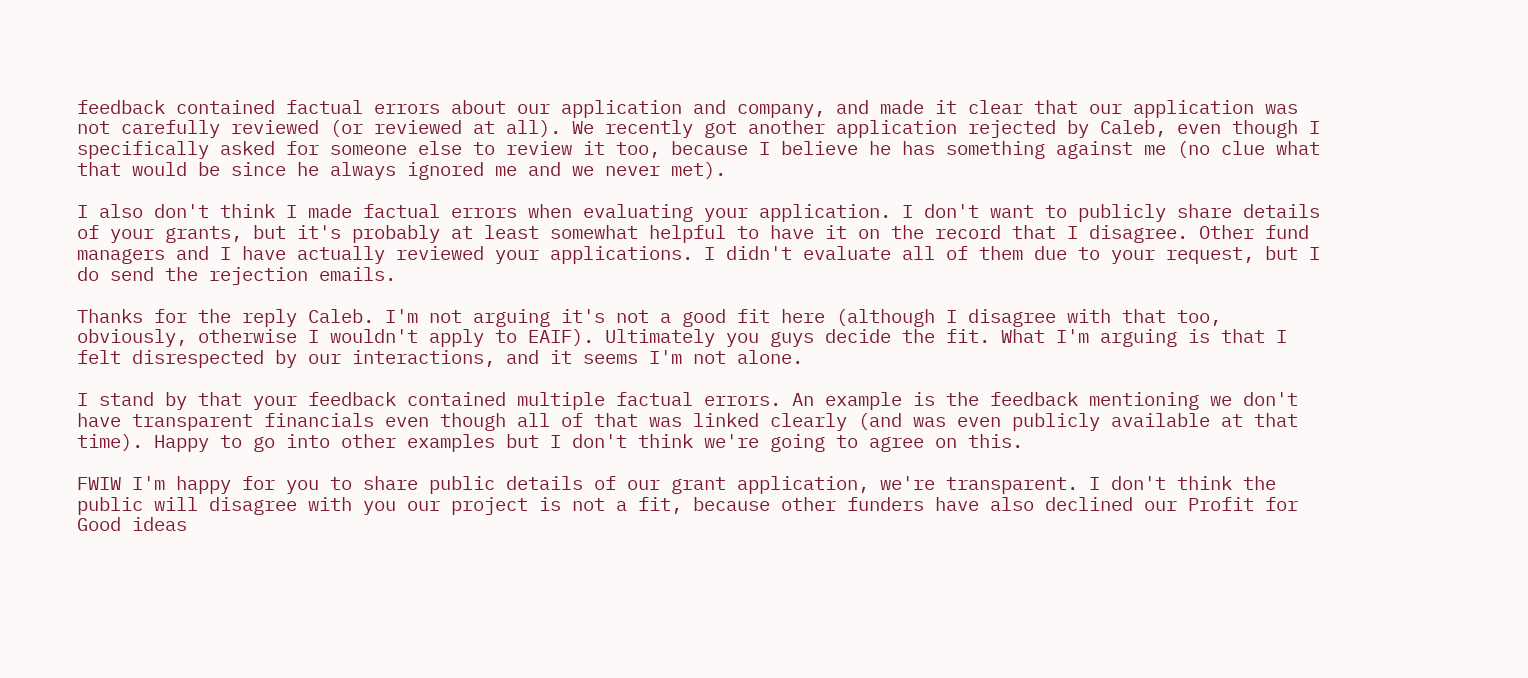feedback contained factual errors about our application and company, and made it clear that our application was not carefully reviewed (or reviewed at all). We recently got another application rejected by Caleb, even though I specifically asked for someone else to review it too, because I believe he has something against me (no clue what that would be since he always ignored me and we never met).

I also don't think I made factual errors when evaluating your application. I don't want to publicly share details of your grants, but it's probably at least somewhat helpful to have it on the record that I disagree. Other fund managers and I have actually reviewed your applications. I didn't evaluate all of them due to your request, but I do send the rejection emails.

Thanks for the reply Caleb. I'm not arguing it's not a good fit here (although I disagree with that too, obviously, otherwise I wouldn't apply to EAIF). Ultimately you guys decide the fit. What I'm arguing is that I felt disrespected by our interactions, and it seems I'm not alone.

I stand by that your feedback contained multiple factual errors. An example is the feedback mentioning we don't have transparent financials even though all of that was linked clearly (and was even publicly available at that time). Happy to go into other examples but I don't think we're going to agree on this.

FWIW I'm happy for you to share public details of our grant application, we're transparent. I don't think the public will disagree with you our project is not a fit, because other funders have also declined our Profit for Good ideas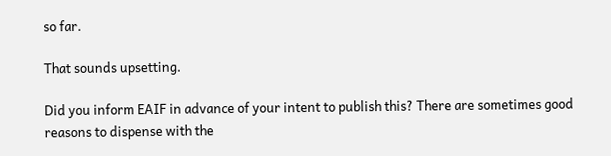so far.

That sounds upsetting.

Did you inform EAIF in advance of your intent to publish this? There are sometimes good reasons to dispense with the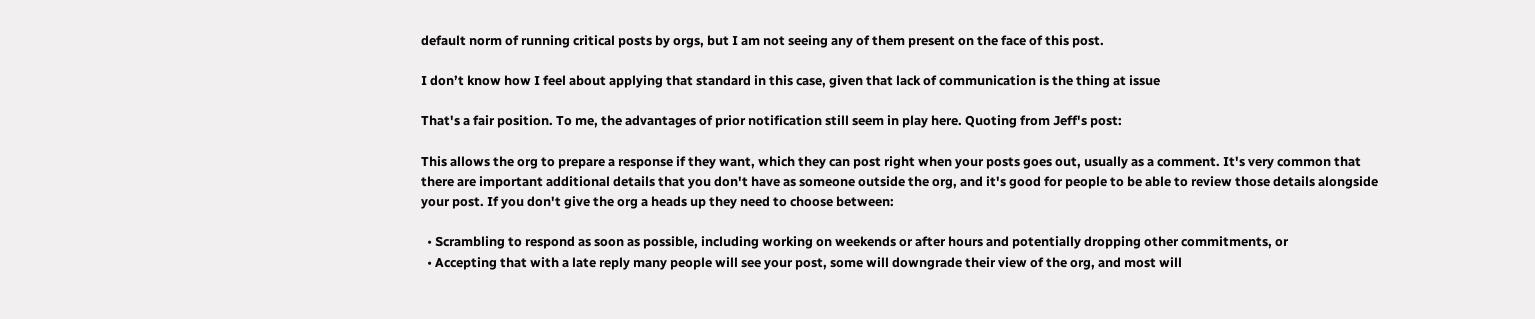default norm of running critical posts by orgs, but I am not seeing any of them present on the face of this post.

I don’t know how I feel about applying that standard in this case, given that lack of communication is the thing at issue

That's a fair position. To me, the advantages of prior notification still seem in play here. Quoting from Jeff's post:

This allows the org to prepare a response if they want, which they can post right when your posts goes out, usually as a comment. It's very common that there are important additional details that you don't have as someone outside the org, and it's good for people to be able to review those details alongside your post. If you don't give the org a heads up they need to choose between:

  • Scrambling to respond as soon as possible, including working on weekends or after hours and potentially dropping other commitments, or
  • Accepting that with a late reply many people will see your post, some will downgrade their view of the org, and most will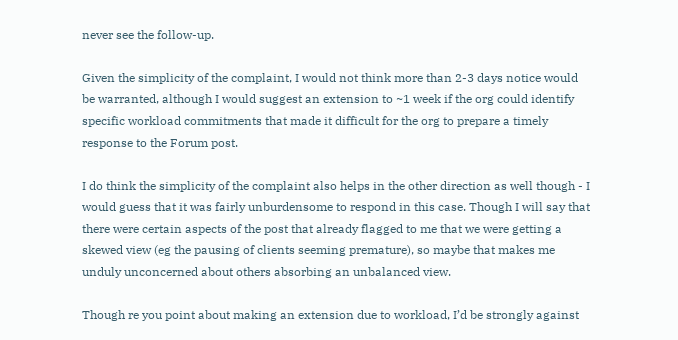never see the follow-up.

Given the simplicity of the complaint, I would not think more than 2-3 days notice would be warranted, although I would suggest an extension to ~1 week if the org could identify specific workload commitments that made it difficult for the org to prepare a timely response to the Forum post.

I do think the simplicity of the complaint also helps in the other direction as well though - I would guess that it was fairly unburdensome to respond in this case. Though I will say that there were certain aspects of the post that already flagged to me that we were getting a skewed view (eg the pausing of clients seeming premature), so maybe that makes me unduly unconcerned about others absorbing an unbalanced view.

Though re you point about making an extension due to workload, I’d be strongly against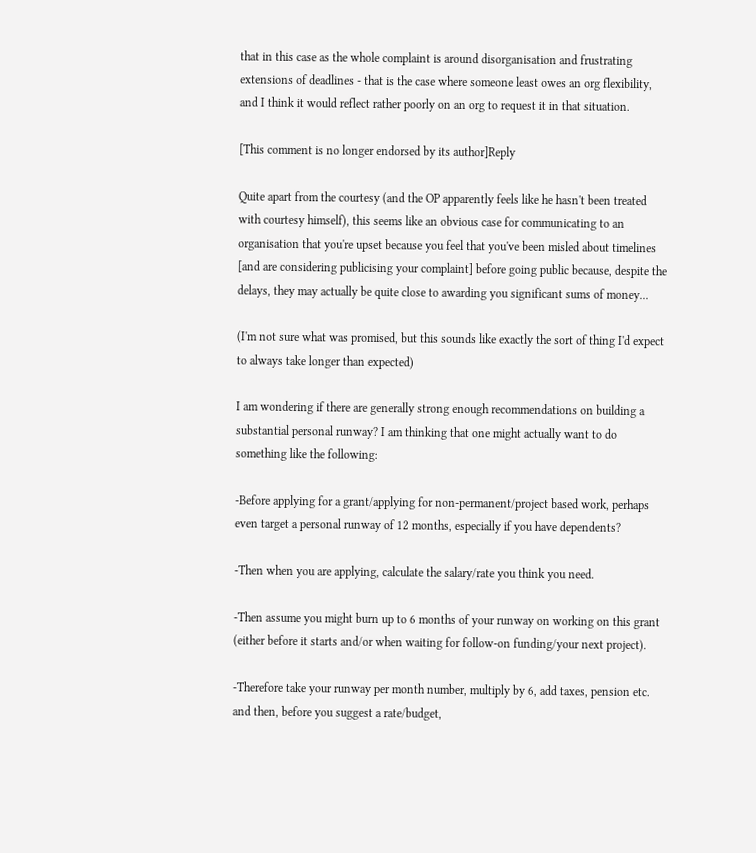that in this case as the whole complaint is around disorganisation and frustrating extensions of deadlines - that is the case where someone least owes an org flexibility, and I think it would reflect rather poorly on an org to request it in that situation.

[This comment is no longer endorsed by its author]Reply

Quite apart from the courtesy (and the OP apparently feels like he hasn't been treated with courtesy himself), this seems like an obvious case for communicating to an organisation that you're upset because you feel that you've been misled about timelines [and are considering publicising your complaint] before going public because, despite the delays, they may actually be quite close to awarding you significant sums of money...

(I'm not sure what was promised, but this sounds like exactly the sort of thing I'd expect to always take longer than expected)

I am wondering if there are generally strong enough recommendations on building a substantial personal runway? I am thinking that one might actually want to do something like the following:

-Before applying for a grant/applying for non-permanent/project based work, perhaps even target a personal runway of 12 months, especially if you have dependents?

-Then when you are applying, calculate the salary/rate you think you need.

-Then assume you might burn up to 6 months of your runway on working on this grant (either before it starts and/or when waiting for follow-on funding/your next project).

-Therefore take your runway per month number, multiply by 6, add taxes, pension etc. and then, before you suggest a rate/budget,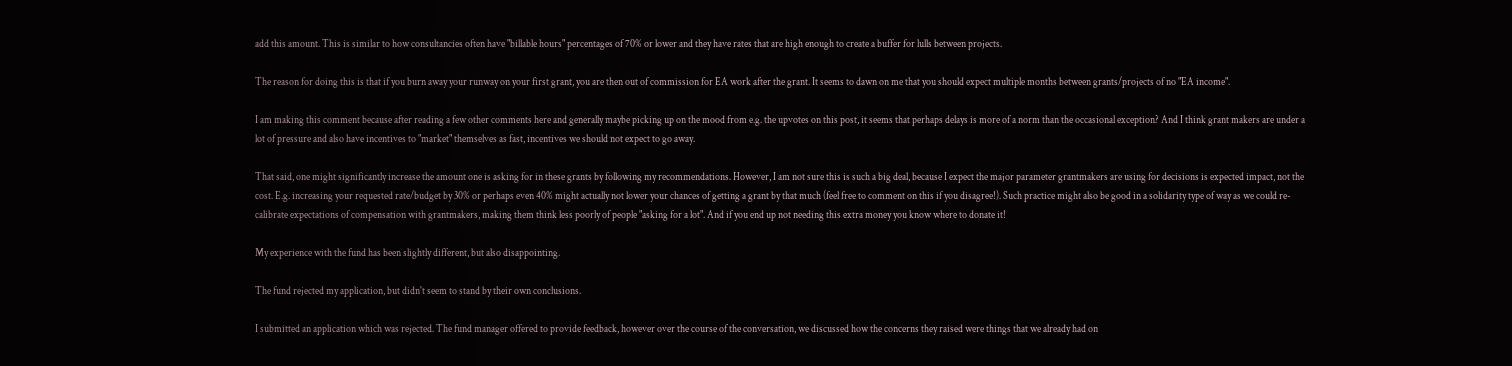add this amount. This is similar to how consultancies often have "billable hours" percentages of 70% or lower and they have rates that are high enough to create a buffer for lulls between projects.

The reason for doing this is that if you burn away your runway on your first grant, you are then out of commission for EA work after the grant. It seems to dawn on me that you should expect multiple months between grants/projects of no "EA income".

I am making this comment because after reading a few other comments here and generally maybe picking up on the mood from e.g. the upvotes on this post, it seems that perhaps delays is more of a norm than the occasional exception? And I think grant makers are under a lot of pressure and also have incentives to "market" themselves as fast, incentives we should not expect to go away.

That said, one might significantly increase the amount one is asking for in these grants by following my recommendations. However, I am not sure this is such a big deal, because I expect the major parameter grantmakers are using for decisions is expected impact, not the cost. E.g. increasing your requested rate/budget by 30% or perhaps even 40% might actually not lower your chances of getting a grant by that much (feel free to comment on this if you disagree!). Such practice might also be good in a solidarity type of way as we could re-calibrate expectations of compensation with grantmakers, making them think less poorly of people "asking for a lot". And if you end up not needing this extra money you know where to donate it!

My experience with the fund has been slightly different, but also disappointing.

The fund rejected my application, but didn't seem to stand by their own conclusions.

I submitted an application which was rejected. The fund manager offered to provide feedback, however over the course of the conversation, we discussed how the concerns they raised were things that we already had on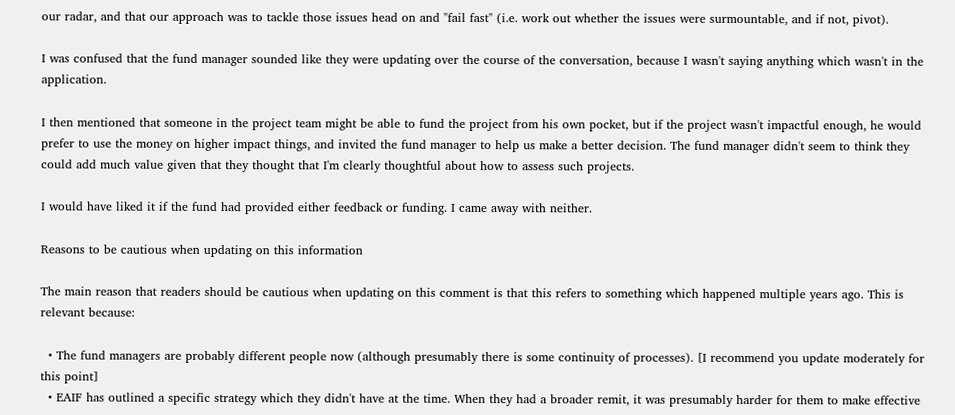our radar, and that our approach was to tackle those issues head on and "fail fast" (i.e. work out whether the issues were surmountable, and if not, pivot).

I was confused that the fund manager sounded like they were updating over the course of the conversation, because I wasn't saying anything which wasn't in the application.

I then mentioned that someone in the project team might be able to fund the project from his own pocket, but if the project wasn't impactful enough, he would prefer to use the money on higher impact things, and invited the fund manager to help us make a better decision. The fund manager didn't seem to think they could add much value given that they thought that I'm clearly thoughtful about how to assess such projects.

I would have liked it if the fund had provided either feedback or funding. I came away with neither.

Reasons to be cautious when updating on this information

The main reason that readers should be cautious when updating on this comment is that this refers to something which happened multiple years ago. This is relevant because:

  • The fund managers are probably different people now (although presumably there is some continuity of processes). [I recommend you update moderately for this point]
  • EAIF has outlined a specific strategy which they didn't have at the time. When they had a broader remit, it was presumably harder for them to make effective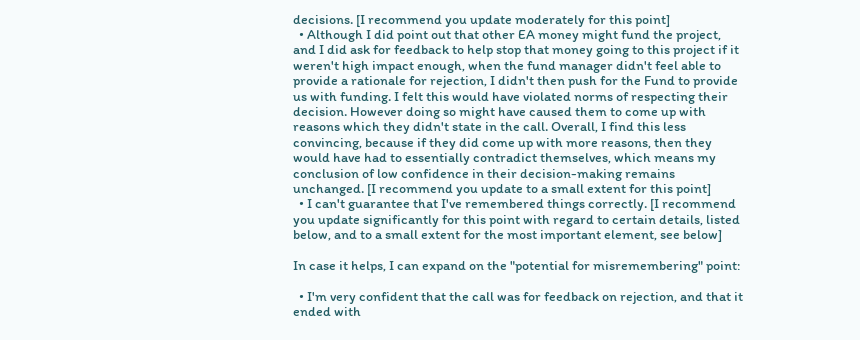decisions. [I recommend you update moderately for this point]
  • Although I did point out that other EA money might fund the project, and I did ask for feedback to help stop that money going to this project if it weren't high impact enough, when the fund manager didn't feel able to provide a rationale for rejection, I didn't then push for the Fund to provide us with funding. I felt this would have violated norms of respecting their decision. However doing so might have caused them to come up with reasons which they didn't state in the call. Overall, I find this less convincing, because if they did come up with more reasons, then they would have had to essentially contradict themselves, which means my conclusion of low confidence in their decision-making remains unchanged. [I recommend you update to a small extent for this point]
  • I can't guarantee that I've remembered things correctly. [I recommend you update significantly for this point with regard to certain details, listed below, and to a small extent for the most important element, see below]

In case it helps, I can expand on the "potential for misremembering" point:

  • I'm very confident that the call was for feedback on rejection, and that it ended with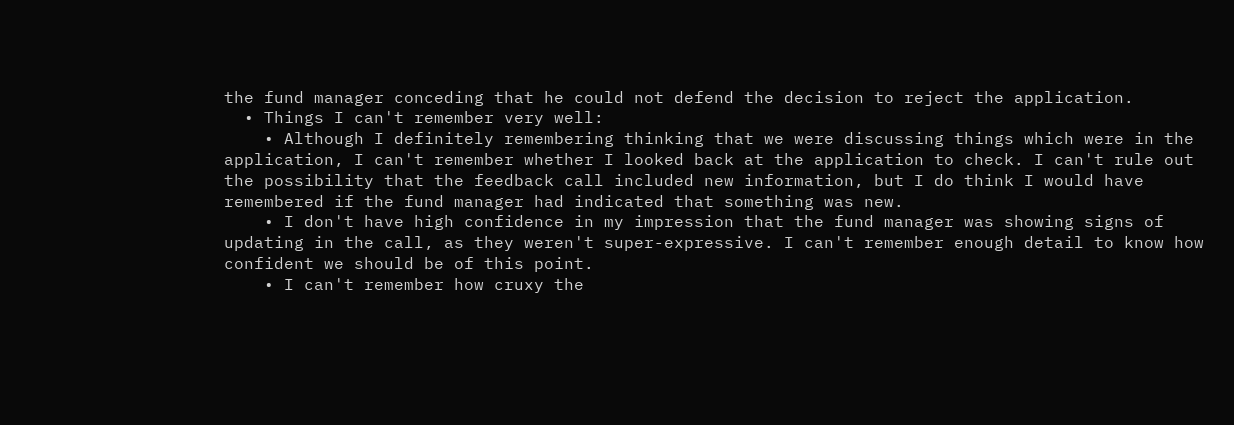the fund manager conceding that he could not defend the decision to reject the application.
  • Things I can't remember very well:
    • Although I definitely remembering thinking that we were discussing things which were in the application, I can't remember whether I looked back at the application to check. I can't rule out the possibility that the feedback call included new information, but I do think I would have remembered if the fund manager had indicated that something was new.
    • I don't have high confidence in my impression that the fund manager was showing signs of updating in the call, as they weren't super-expressive. I can't remember enough detail to know how confident we should be of this point.
    • I can't remember how cruxy the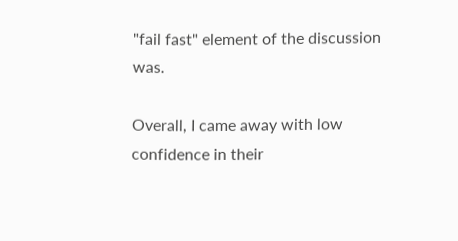"fail fast" element of the discussion was.

Overall, I came away with low confidence in their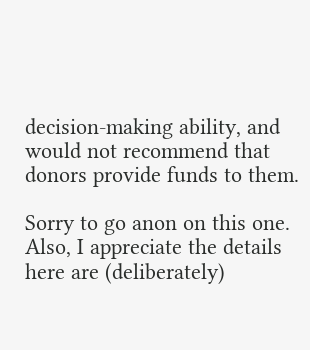decision-making ability, and would not recommend that donors provide funds to them.

Sorry to go anon on this one. Also, I appreciate the details here are (deliberately)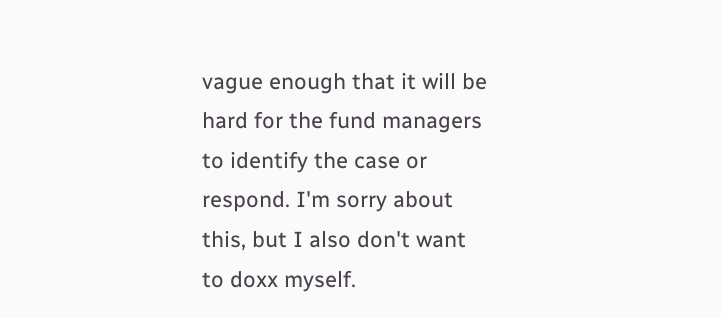vague enough that it will be hard for the fund managers to identify the case or respond. I'm sorry about this, but I also don't want to doxx myself.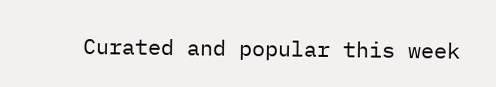Curated and popular this week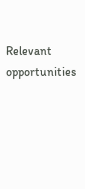Relevant opportunities